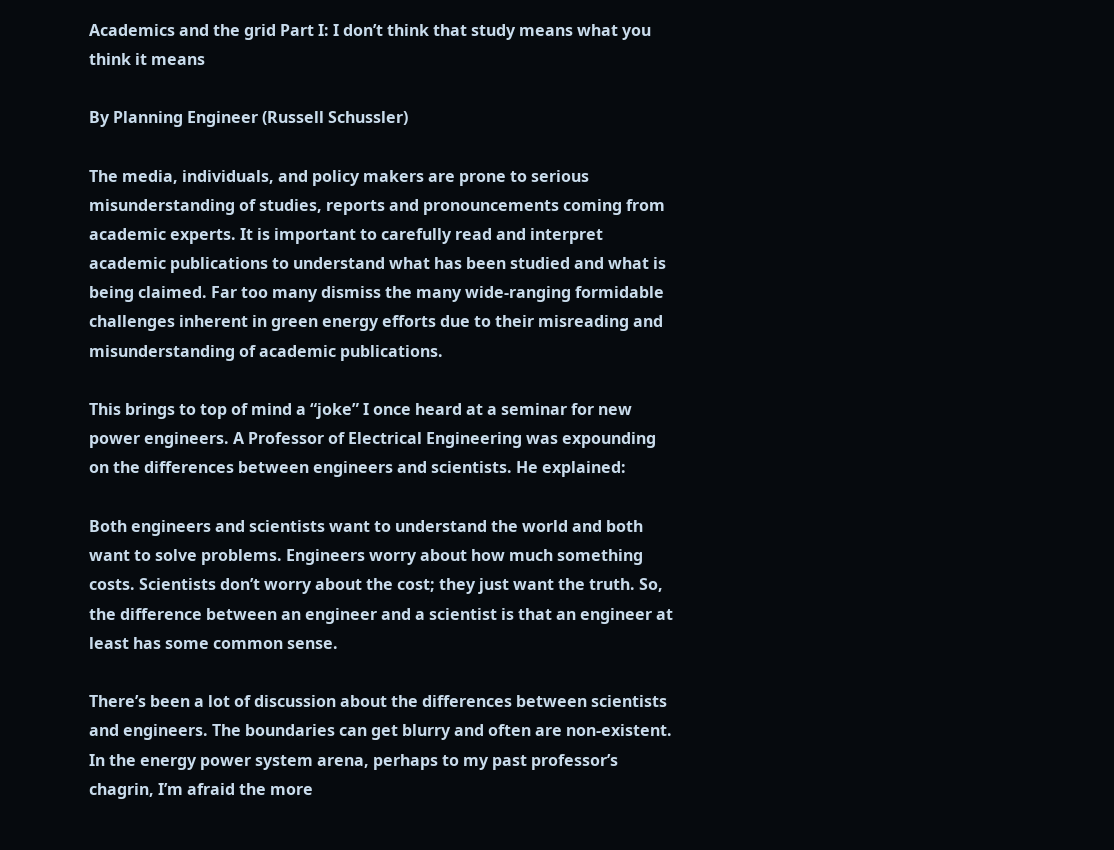Academics and the grid Part I: I don’t think that study means what you think it means

By Planning Engineer (Russell Schussler)

The media, individuals, and policy makers are prone to serious misunderstanding of studies, reports and pronouncements coming from academic experts. It is important to carefully read and interpret academic publications to understand what has been studied and what is being claimed. Far too many dismiss the many wide-ranging formidable challenges inherent in green energy efforts due to their misreading and misunderstanding of academic publications.

This brings to top of mind a “joke” I once heard at a seminar for new power engineers. A Professor of Electrical Engineering was expounding on the differences between engineers and scientists. He explained:

Both engineers and scientists want to understand the world and both want to solve problems. Engineers worry about how much something costs. Scientists don’t worry about the cost; they just want the truth. So, the difference between an engineer and a scientist is that an engineer at least has some common sense.

There’s been a lot of discussion about the differences between scientists and engineers. The boundaries can get blurry and often are non-existent. In the energy power system arena, perhaps to my past professor’s chagrin, I’m afraid the more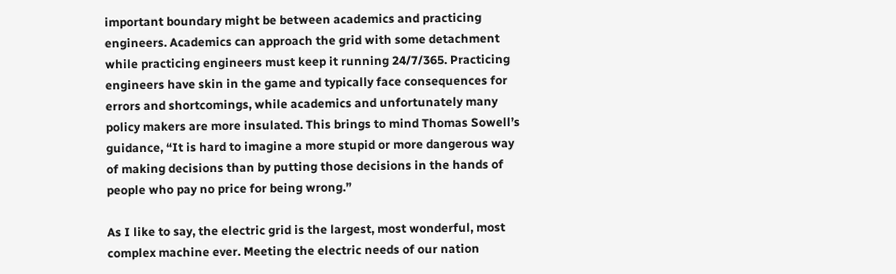important boundary might be between academics and practicing engineers. Academics can approach the grid with some detachment while practicing engineers must keep it running 24/7/365. Practicing engineers have skin in the game and typically face consequences for errors and shortcomings, while academics and unfortunately many policy makers are more insulated. This brings to mind Thomas Sowell’s guidance, “It is hard to imagine a more stupid or more dangerous way of making decisions than by putting those decisions in the hands of people who pay no price for being wrong.”

As I like to say, the electric grid is the largest, most wonderful, most complex machine ever. Meeting the electric needs of our nation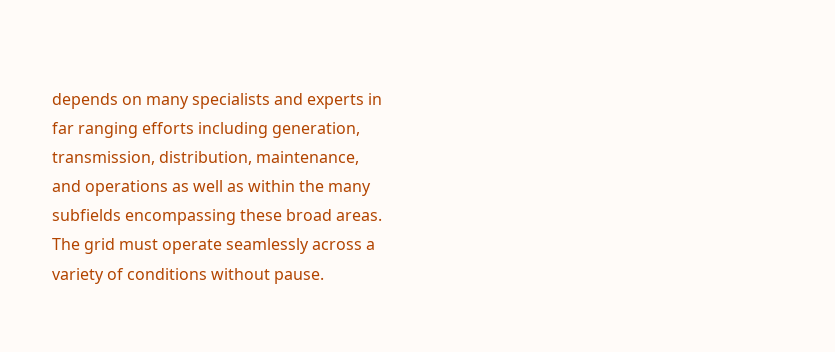depends on many specialists and experts in far ranging efforts including generation, transmission, distribution, maintenance, and operations as well as within the many subfields encompassing these broad areas. The grid must operate seamlessly across a variety of conditions without pause.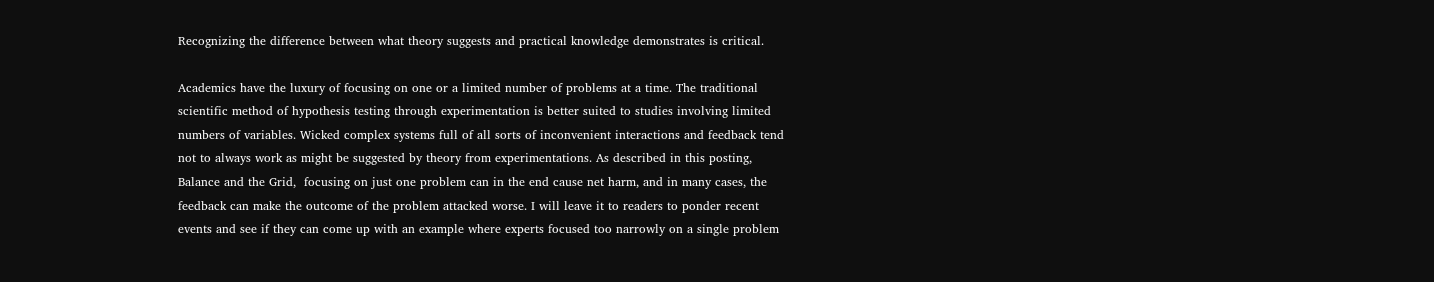Recognizing the difference between what theory suggests and practical knowledge demonstrates is critical.

Academics have the luxury of focusing on one or a limited number of problems at a time. The traditional scientific method of hypothesis testing through experimentation is better suited to studies involving limited numbers of variables. Wicked complex systems full of all sorts of inconvenient interactions and feedback tend not to always work as might be suggested by theory from experimentations. As described in this posting, Balance and the Grid,  focusing on just one problem can in the end cause net harm, and in many cases, the feedback can make the outcome of the problem attacked worse. I will leave it to readers to ponder recent events and see if they can come up with an example where experts focused too narrowly on a single problem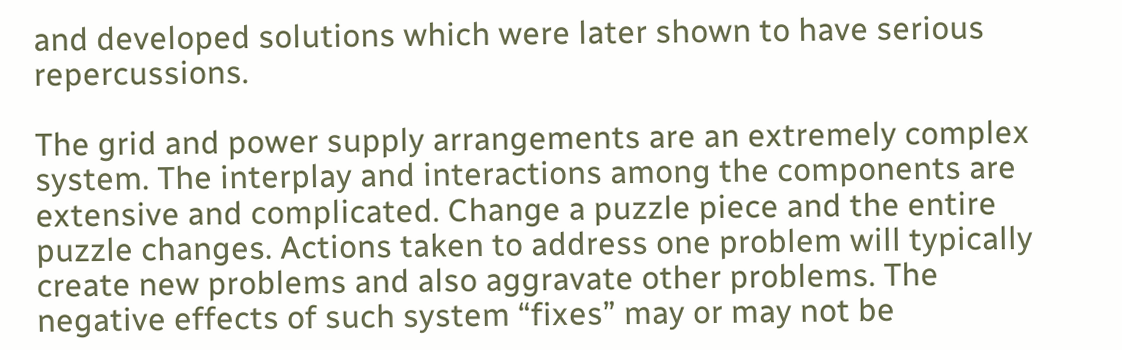and developed solutions which were later shown to have serious repercussions.

The grid and power supply arrangements are an extremely complex system. The interplay and interactions among the components are extensive and complicated. Change a puzzle piece and the entire puzzle changes. Actions taken to address one problem will typically create new problems and also aggravate other problems. The negative effects of such system “fixes” may or may not be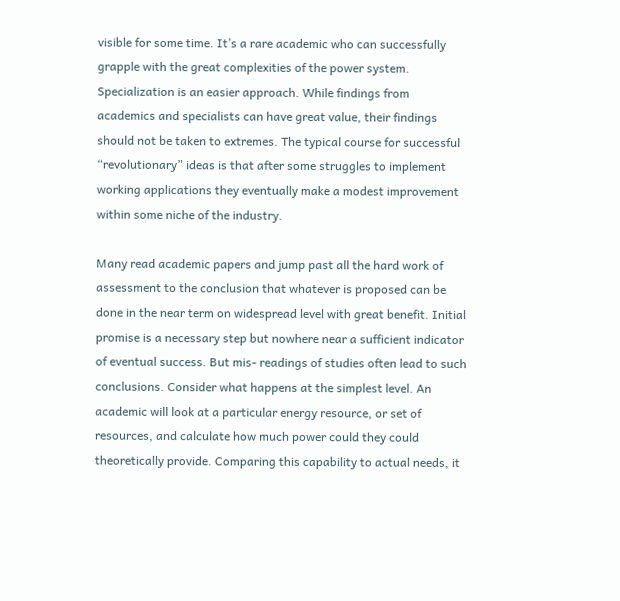visible for some time. It’s a rare academic who can successfully grapple with the great complexities of the power system. Specialization is an easier approach. While findings from academics and specialists can have great value, their findings should not be taken to extremes. The typical course for successful “revolutionary” ideas is that after some struggles to implement working applications they eventually make a modest improvement within some niche of the industry.

Many read academic papers and jump past all the hard work of assessment to the conclusion that whatever is proposed can be done in the near term on widespread level with great benefit. Initial promise is a necessary step but nowhere near a sufficient indicator of eventual success. But mis- readings of studies often lead to such conclusions. Consider what happens at the simplest level. An academic will look at a particular energy resource, or set of resources, and calculate how much power could they could theoretically provide. Comparing this capability to actual needs, it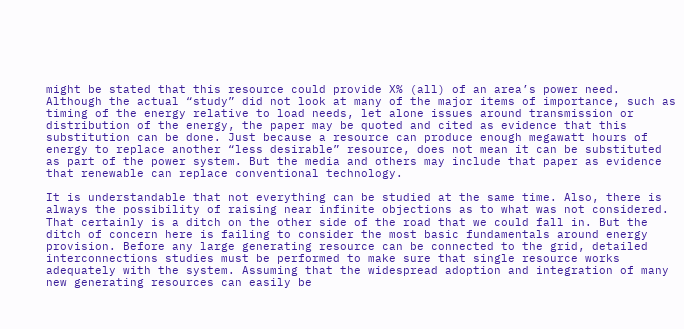might be stated that this resource could provide X% (all) of an area’s power need. Although the actual “study” did not look at many of the major items of importance, such as timing of the energy relative to load needs, let alone issues around transmission or distribution of the energy, the paper may be quoted and cited as evidence that this substitution can be done. Just because a resource can produce enough megawatt hours of energy to replace another “less desirable” resource, does not mean it can be substituted as part of the power system. But the media and others may include that paper as evidence that renewable can replace conventional technology.

It is understandable that not everything can be studied at the same time. Also, there is always the possibility of raising near infinite objections as to what was not considered. That certainly is a ditch on the other side of the road that we could fall in. But the ditch of concern here is failing to consider the most basic fundamentals around energy provision. Before any large generating resource can be connected to the grid, detailed interconnections studies must be performed to make sure that single resource works adequately with the system. Assuming that the widespread adoption and integration of many new generating resources can easily be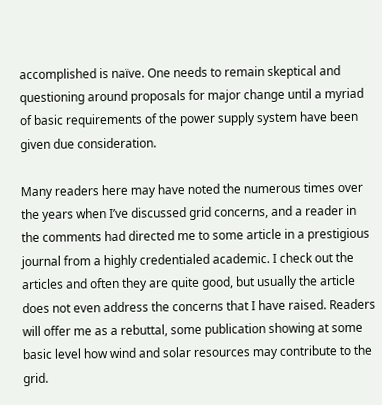accomplished is naïve. One needs to remain skeptical and questioning around proposals for major change until a myriad of basic requirements of the power supply system have been given due consideration.

Many readers here may have noted the numerous times over the years when I’ve discussed grid concerns, and a reader in the comments had directed me to some article in a prestigious journal from a highly credentialed academic. I check out the articles and often they are quite good, but usually the article does not even address the concerns that I have raised. Readers will offer me as a rebuttal, some publication showing at some basic level how wind and solar resources may contribute to the grid.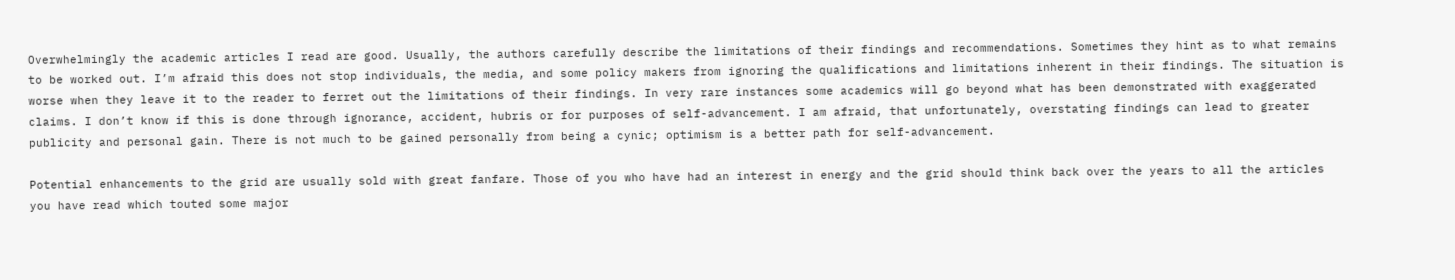Overwhelmingly the academic articles I read are good. Usually, the authors carefully describe the limitations of their findings and recommendations. Sometimes they hint as to what remains to be worked out. I’m afraid this does not stop individuals, the media, and some policy makers from ignoring the qualifications and limitations inherent in their findings. The situation is worse when they leave it to the reader to ferret out the limitations of their findings. In very rare instances some academics will go beyond what has been demonstrated with exaggerated claims. I don’t know if this is done through ignorance, accident, hubris or for purposes of self-advancement. I am afraid, that unfortunately, overstating findings can lead to greater publicity and personal gain. There is not much to be gained personally from being a cynic; optimism is a better path for self-advancement.

Potential enhancements to the grid are usually sold with great fanfare. Those of you who have had an interest in energy and the grid should think back over the years to all the articles you have read which touted some major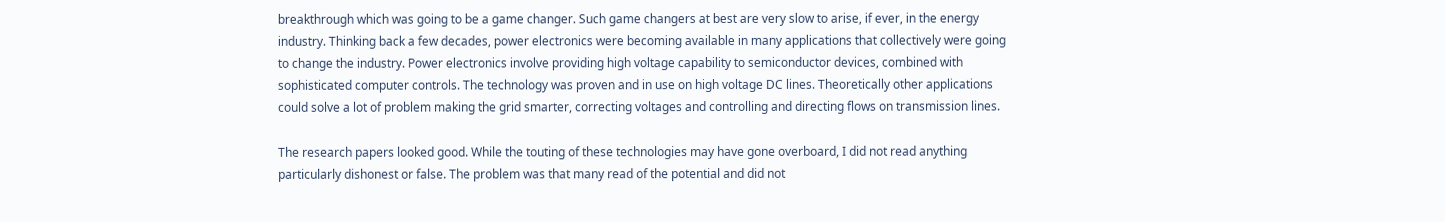breakthrough which was going to be a game changer. Such game changers at best are very slow to arise, if ever, in the energy industry. Thinking back a few decades, power electronics were becoming available in many applications that collectively were going to change the industry. Power electronics involve providing high voltage capability to semiconductor devices, combined with sophisticated computer controls. The technology was proven and in use on high voltage DC lines. Theoretically other applications could solve a lot of problem making the grid smarter, correcting voltages and controlling and directing flows on transmission lines.

The research papers looked good. While the touting of these technologies may have gone overboard, I did not read anything particularly dishonest or false. The problem was that many read of the potential and did not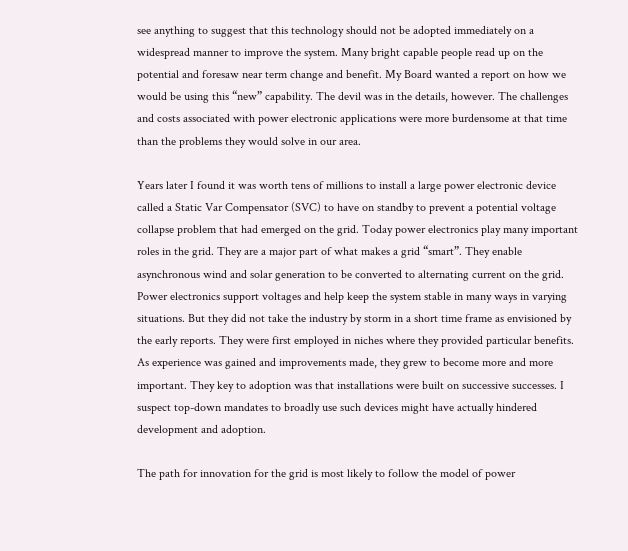see anything to suggest that this technology should not be adopted immediately on a widespread manner to improve the system. Many bright capable people read up on the potential and foresaw near term change and benefit. My Board wanted a report on how we would be using this “new” capability. The devil was in the details, however. The challenges and costs associated with power electronic applications were more burdensome at that time than the problems they would solve in our area.

Years later I found it was worth tens of millions to install a large power electronic device called a Static Var Compensator (SVC) to have on standby to prevent a potential voltage collapse problem that had emerged on the grid. Today power electronics play many important roles in the grid. They are a major part of what makes a grid “smart”. They enable asynchronous wind and solar generation to be converted to alternating current on the grid. Power electronics support voltages and help keep the system stable in many ways in varying situations. But they did not take the industry by storm in a short time frame as envisioned by the early reports. They were first employed in niches where they provided particular benefits. As experience was gained and improvements made, they grew to become more and more important. They key to adoption was that installations were built on successive successes. I suspect top-down mandates to broadly use such devices might have actually hindered development and adoption.

The path for innovation for the grid is most likely to follow the model of power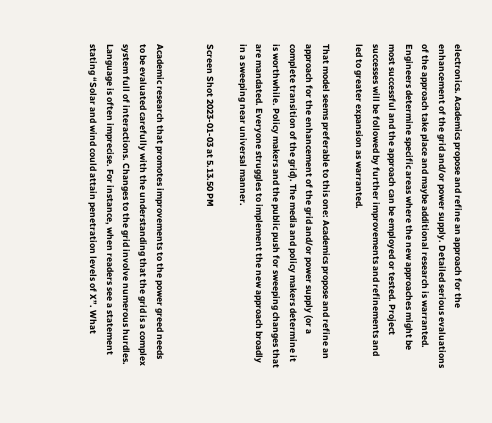electronics. Academics propose and refine an approach for the enhancement of the grid and/or power supply. Detailed serious evaluations of the approach take place and maybe additional research is warranted. Engineers determine specific areas where the new approaches might be most successful and the approach can be employed or tested. Project successes will be followed by further improvements and refinements and led to greater expansion as warranted.

That model seems preferable to this one: Academics propose and refine an approach for the enhancement of the grid and/or power supply (or a complete transition of the grid). The media and policy makers determine it is worthwhile. Policy makers and the public push for sweeping changes that are mandated. Everyone struggles to implement the new approach broadly in a sweeping near universal manner.

Screen Shot 2023-01-03 at 5.13.50 PM


Academic research that promotes improvements to the power greed needs to be evaluated carefully with the understanding that the grid is a complex system full of interactions. Changes to the grid involve numerous hurdles. Language is often imprecise. For instance, when readers see a statement stating “Solar and wind could attain penetration levels of X”. What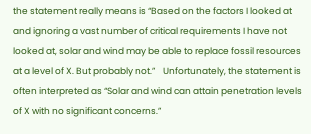the statement really means is “Based on the factors I looked at and ignoring a vast number of critical requirements I have not looked at, solar and wind may be able to replace fossil resources at a level of X. But probably not.”    Unfortunately, the statement is often interpreted as “Solar and wind can attain penetration levels of X with no significant concerns.”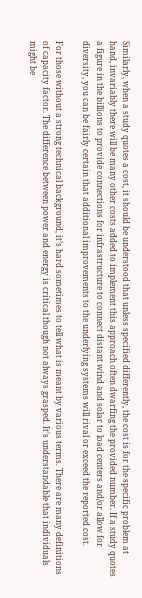Similarly, when a study quotes a cost, it should be understood that unless specified differently, the cost is for the specific problem at hand, invariably there will be many other costs added to implement this approach often dwarfing the provided number. If a study quotes a figure in the billions to provide connections for infrastructure to connect distant wind and solar to load centers and/or allow for diversity, you can be fairly certain that additional improvements to the underlying systems will rival or exceed the reported cost.

For those without a strong technical background, it’s hard sometimes to tell what is meant by various terms. There are many definitions of capacity factor. The difference between power and energy is critical though not always grasped. It’s understandable that individuals might be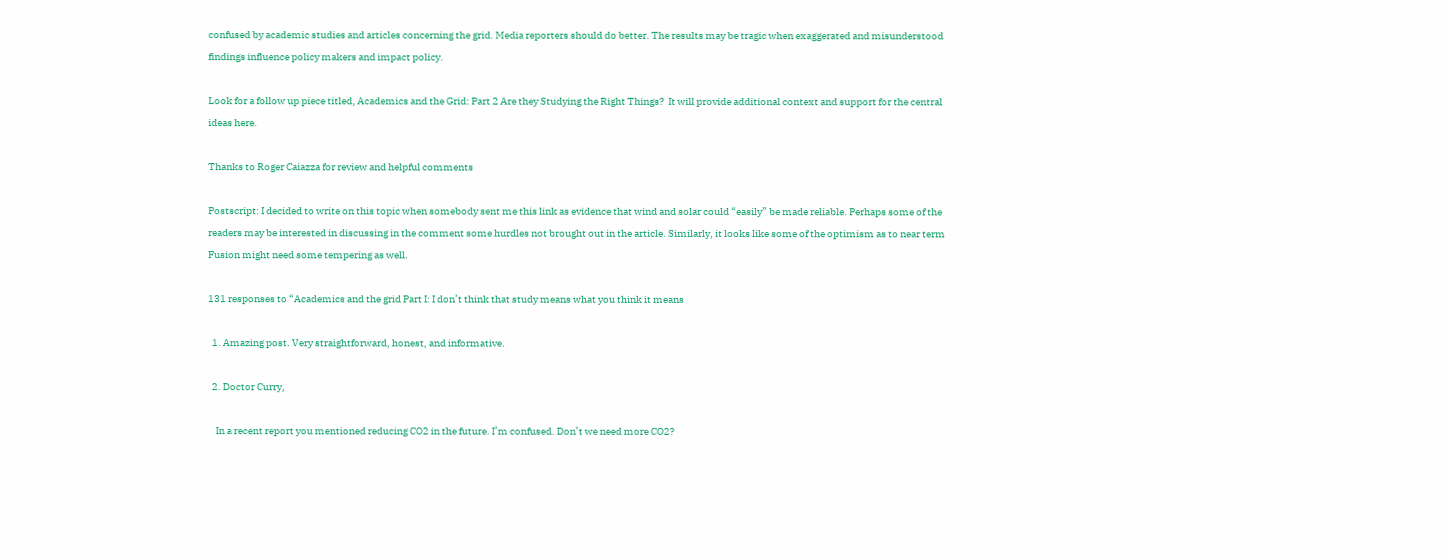confused by academic studies and articles concerning the grid. Media reporters should do better. The results may be tragic when exaggerated and misunderstood findings influence policy makers and impact policy.

Look for a follow up piece titled, Academics and the Grid: Part 2 Are they Studying the Right Things?  It will provide additional context and support for the central ideas here.

Thanks to Roger Caiazza for review and helpful comments

Postscript: I decided to write on this topic when somebody sent me this link as evidence that wind and solar could “easily” be made reliable. Perhaps some of the readers may be interested in discussing in the comment some hurdles not brought out in the article. Similarly, it looks like some of the optimism as to near term Fusion might need some tempering as well.

131 responses to “Academics and the grid Part I: I don’t think that study means what you think it means

  1. Amazing post. Very straightforward, honest, and informative.

  2. Doctor Curry,

    In a recent report you mentioned reducing CO2 in the future. I’m confused. Don’t we need more CO2?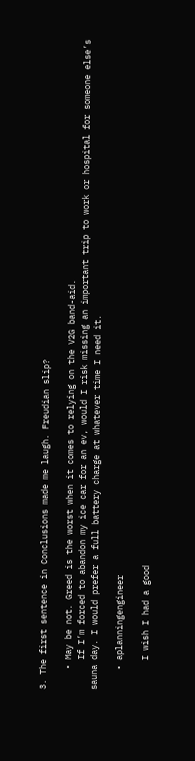3. The first sentence in Conclusions made me laugh. Freudian slip?

    • May be not. Greed is the worst when it comes to relying on the V2G band-aid.
      If I’m forced to abandon my ice car for an ev, would I risk missing an important trip to work or hospital for someone else’s sauna day. I would prefer a full battery charge at whatever time I need it.

    • aplanningengineer

      I wish I had a good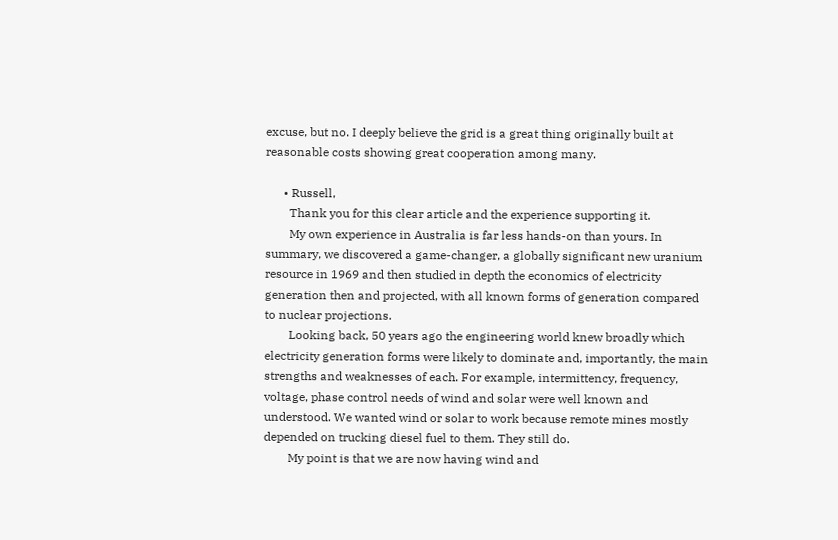excuse, but no. I deeply believe the grid is a great thing originally built at reasonable costs showing great cooperation among many.

      • Russell,
        Thank you for this clear article and the experience supporting it.
        My own experience in Australia is far less hands-on than yours. In summary, we discovered a game-changer, a globally significant new uranium resource in 1969 and then studied in depth the economics of electricity generation then and projected, with all known forms of generation compared to nuclear projections.
        Looking back, 50 years ago the engineering world knew broadly which electricity generation forms were likely to dominate and, importantly, the main strengths and weaknesses of each. For example, intermittency, frequency, voltage, phase control needs of wind and solar were well known and understood. We wanted wind or solar to work because remote mines mostly depended on trucking diesel fuel to them. They still do.
        My point is that we are now having wind and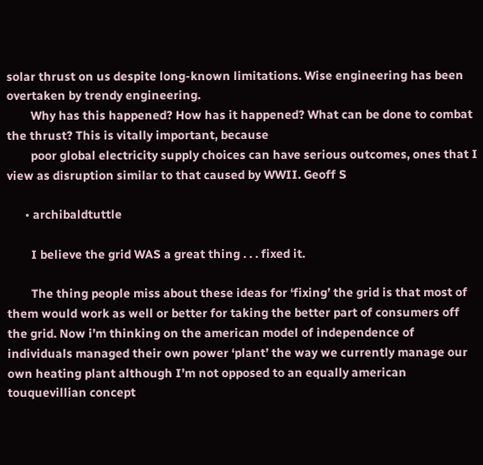solar thrust on us despite long-known limitations. Wise engineering has been overtaken by trendy engineering.
        Why has this happened? How has it happened? What can be done to combat the thrust? This is vitally important, because
        poor global electricity supply choices can have serious outcomes, ones that I view as disruption similar to that caused by WWII. Geoff S

      • archibaldtuttle

        I believe the grid WAS a great thing . . . fixed it.

        The thing people miss about these ideas for ‘fixing’ the grid is that most of them would work as well or better for taking the better part of consumers off the grid. Now i’m thinking on the american model of independence of individuals managed their own power ‘plant’ the way we currently manage our own heating plant although I’m not opposed to an equally american touquevillian concept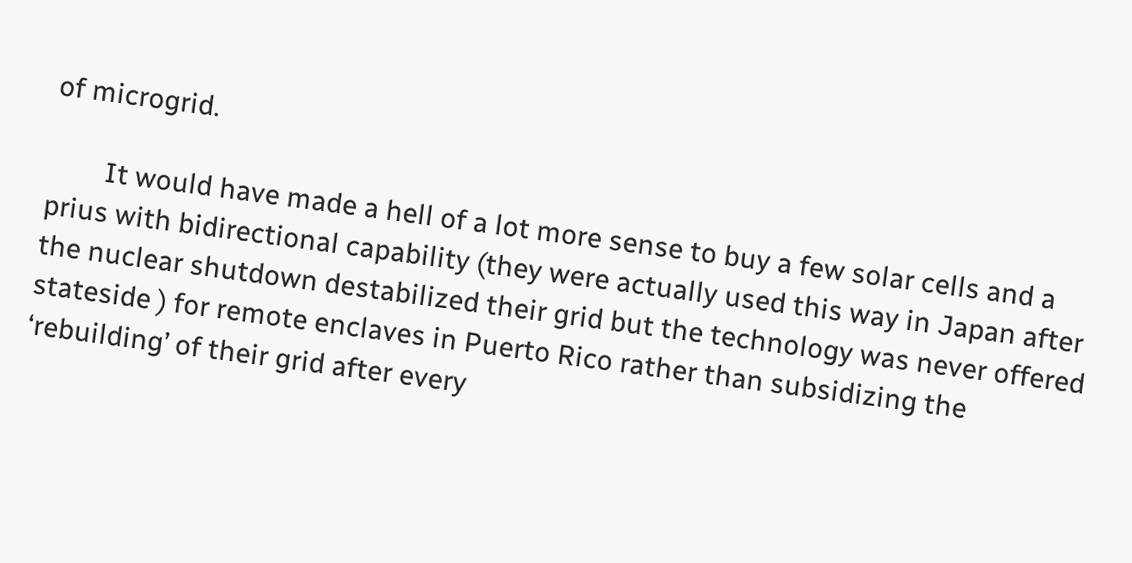of microgrid.

        It would have made a hell of a lot more sense to buy a few solar cells and a prius with bidirectional capability (they were actually used this way in Japan after the nuclear shutdown destabilized their grid but the technology was never offered stateside ) for remote enclaves in Puerto Rico rather than subsidizing the ‘rebuilding’ of their grid after every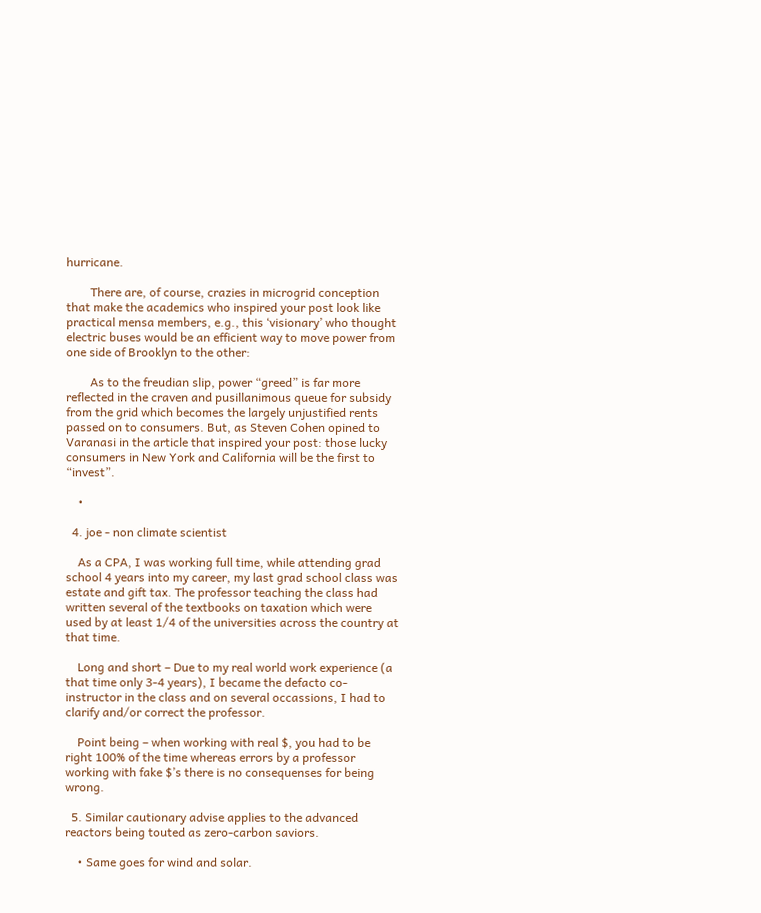hurricane.

        There are, of course, crazies in microgrid conception that make the academics who inspired your post look like practical mensa members, e.g., this ‘visionary’ who thought electric buses would be an efficient way to move power from one side of Brooklyn to the other:

        As to the freudian slip, power “greed” is far more reflected in the craven and pusillanimous queue for subsidy from the grid which becomes the largely unjustified rents passed on to consumers. But, as Steven Cohen opined to Varanasi in the article that inspired your post: those lucky consumers in New York and California will be the first to “invest”.

    •

  4. joe - non climate scientist

    As a CPA, I was working full time, while attending grad school 4 years into my career, my last grad school class was estate and gift tax. The professor teaching the class had written several of the textbooks on taxation which were used by at least 1/4 of the universities across the country at that time.

    Long and short – Due to my real world work experience (a that time only 3-4 years), I became the defacto co-instructor in the class and on several occassions, I had to clarify and/or correct the professor.

    Point being – when working with real $, you had to be right 100% of the time whereas errors by a professor working with fake $’s there is no consequenses for being wrong.

  5. Similar cautionary advise applies to the advanced reactors being touted as zero-carbon saviors.

    • Same goes for wind and solar.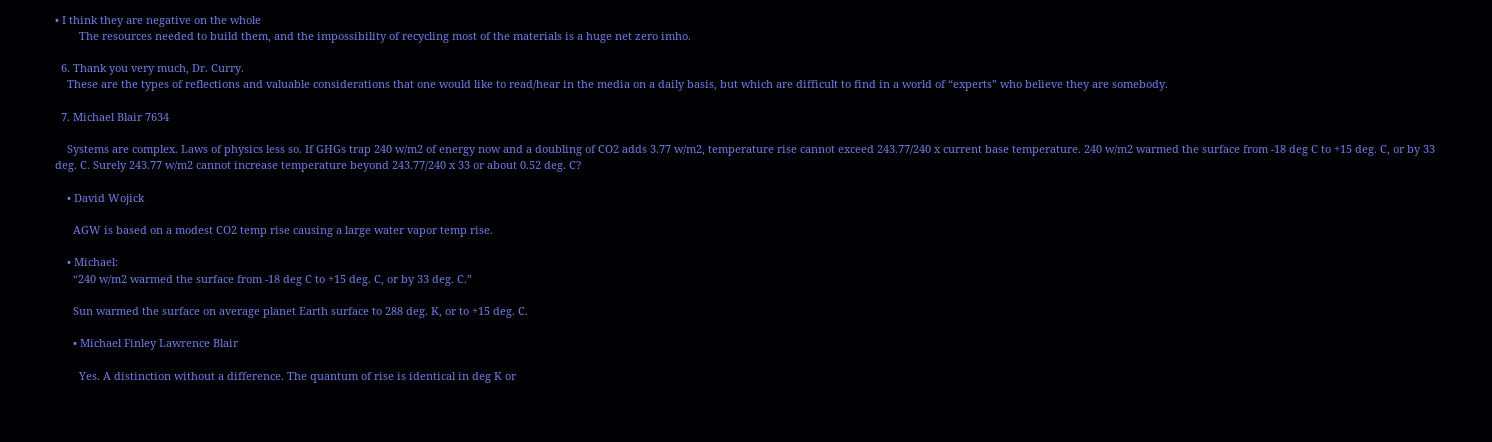• I think they are negative on the whole
        The resources needed to build them, and the impossibility of recycling most of the materials is a huge net zero imho.

  6. Thank you very much, Dr. Curry.
    These are the types of reflections and valuable considerations that one would like to read/hear in the media on a daily basis, but which are difficult to find in a world of “experts” who believe they are somebody.

  7. Michael Blair 7634

    Systems are complex. Laws of physics less so. If GHGs trap 240 w/m2 of energy now and a doubling of CO2 adds 3.77 w/m2, temperature rise cannot exceed 243.77/240 x current base temperature. 240 w/m2 warmed the surface from -18 deg C to +15 deg. C, or by 33 deg. C. Surely 243.77 w/m2 cannot increase temperature beyond 243.77/240 x 33 or about 0.52 deg. C?

    • David Wojick

      AGW is based on a modest CO2 temp rise causing a large water vapor temp rise.

    • Michael:
      “240 w/m2 warmed the surface from -18 deg C to +15 deg. C, or by 33 deg. C.”

      Sun warmed the surface on average planet Earth surface to 288 deg. K, or to +15 deg. C.

      • Michael Finley Lawrence Blair

        Yes. A distinction without a difference. The quantum of rise is identical in deg K or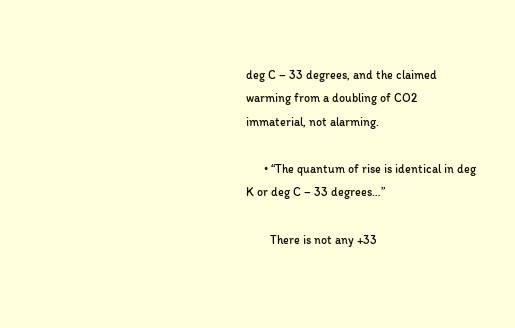deg C – 33 degrees, and the claimed warming from a doubling of CO2 immaterial, not alarming.

      • “The quantum of rise is identical in deg K or deg C – 33 degrees…”

        There is not any +33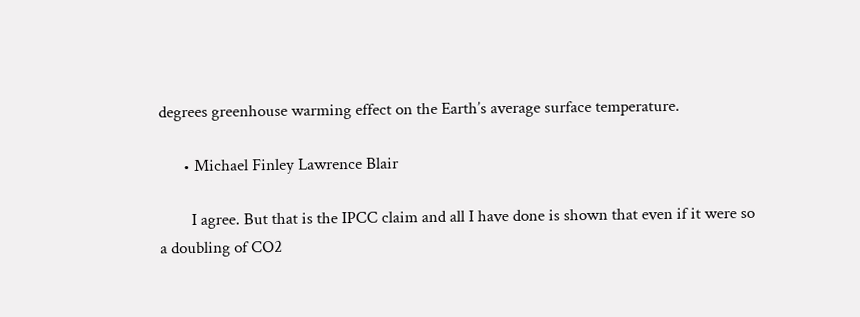degrees greenhouse warming effect on the Earth’s average surface temperature.

      • Michael Finley Lawrence Blair

        I agree. But that is the IPCC claim and all I have done is shown that even if it were so a doubling of CO2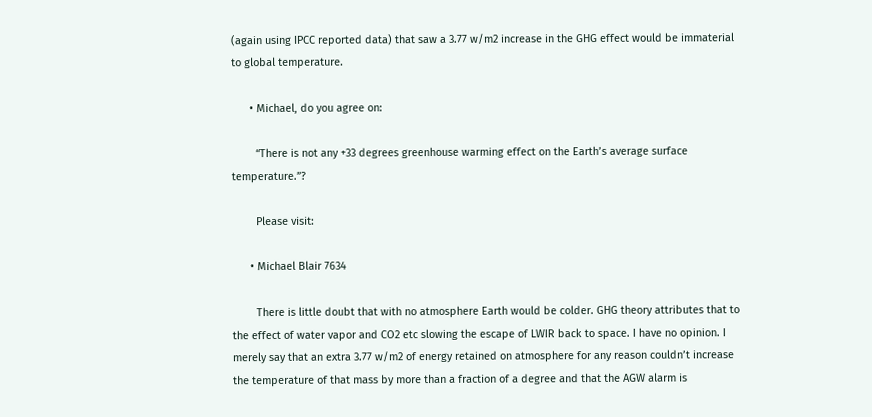(again using IPCC reported data) that saw a 3.77 w/m2 increase in the GHG effect would be immaterial to global temperature.

      • Michael, do you agree on:

        “There is not any +33 degrees greenhouse warming effect on the Earth’s average surface temperature.”?

        Please visit:

      • Michael Blair 7634

        There is little doubt that with no atmosphere Earth would be colder. GHG theory attributes that to the effect of water vapor and CO2 etc slowing the escape of LWIR back to space. I have no opinion. I merely say that an extra 3.77 w/m2 of energy retained on atmosphere for any reason couldn’t increase the temperature of that mass by more than a fraction of a degree and that the AGW alarm is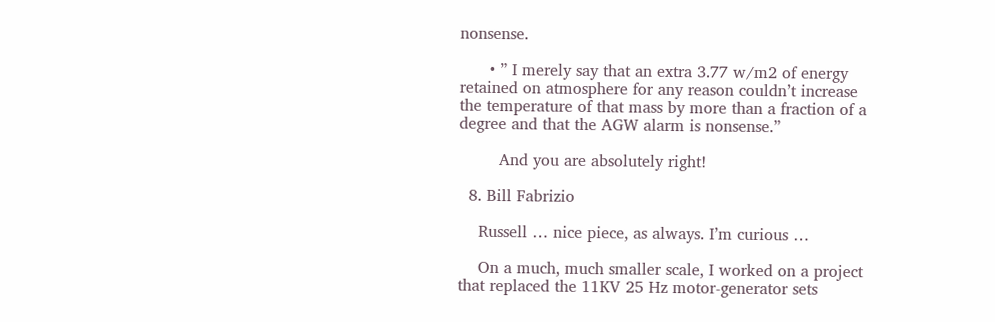nonsense.

      • ” I merely say that an extra 3.77 w/m2 of energy retained on atmosphere for any reason couldn’t increase the temperature of that mass by more than a fraction of a degree and that the AGW alarm is nonsense.”

        And you are absolutely right!

  8. Bill Fabrizio

    Russell … nice piece, as always. I’m curious …

    On a much, much smaller scale, I worked on a project that replaced the 11KV 25 Hz motor-generator sets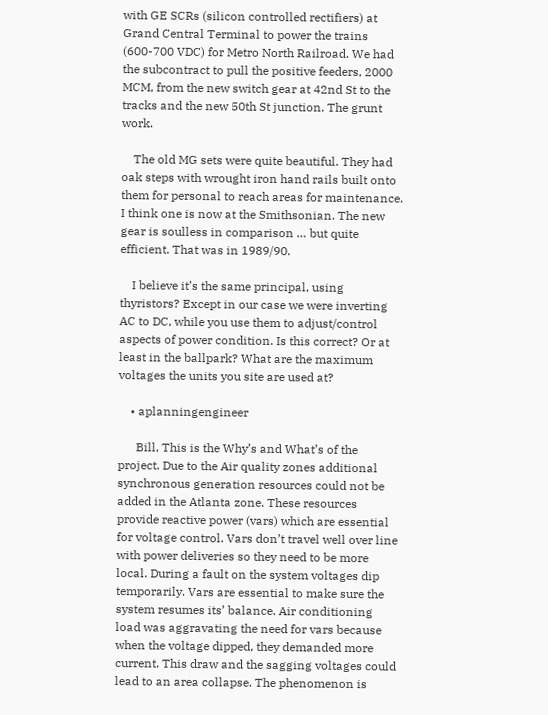with GE SCRs (silicon controlled rectifiers) at Grand Central Terminal to power the trains (600-700 VDC) for Metro North Railroad. We had the subcontract to pull the positive feeders, 2000 MCM, from the new switch gear at 42nd St to the tracks and the new 50th St junction. The grunt work.

    The old MG sets were quite beautiful. They had oak steps with wrought iron hand rails built onto them for personal to reach areas for maintenance. I think one is now at the Smithsonian. The new gear is soulless in comparison … but quite efficient. That was in 1989/90.

    I believe it’s the same principal, using thyristors? Except in our case we were inverting AC to DC, while you use them to adjust/control aspects of power condition. Is this correct? Or at least in the ballpark? What are the maximum voltages the units you site are used at?

    • aplanningengineer

      Bill, This is the Why’s and What’s of the project. Due to the Air quality zones additional synchronous generation resources could not be added in the Atlanta zone. These resources provide reactive power (vars) which are essential for voltage control. Vars don’t travel well over line with power deliveries so they need to be more local. During a fault on the system voltages dip temporarily. Vars are essential to make sure the system resumes its’ balance. Air conditioning load was aggravating the need for vars because when the voltage dipped, they demanded more current. This draw and the sagging voltages could lead to an area collapse. The phenomenon is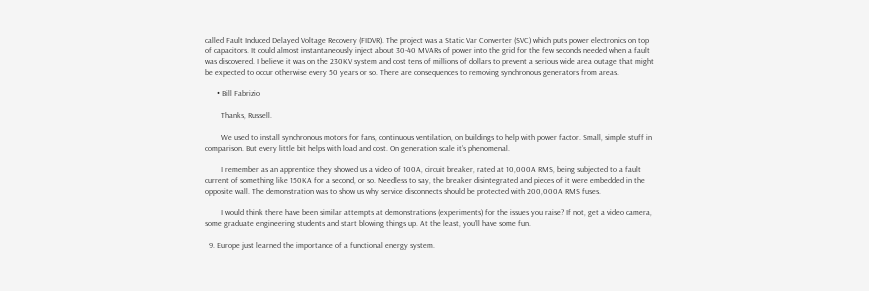called Fault Induced Delayed Voltage Recovery (FIDVR). The project was a Static Var Converter (SVC) which puts power electronics on top of capacitors. It could almost instantaneously inject about 30-40 MVARs of power into the grid for the few seconds needed when a fault was discovered. I believe it was on the 230KV system and cost tens of millions of dollars to prevent a serious wide area outage that might be expected to occur otherwise every 50 years or so. There are consequences to removing synchronous generators from areas.

      • Bill Fabrizio

        Thanks, Russell.

        We used to install synchronous motors for fans, continuous ventilation, on buildings to help with power factor. Small, simple stuff in comparison. But every little bit helps with load and cost. On generation scale it’s phenomenal.

        I remember as an apprentice they showed us a video of 100A, circuit breaker, rated at 10,000A RMS, being subjected to a fault current of something like 150KA for a second, or so. Needless to say, the breaker disintegrated and pieces of it were embedded in the opposite wall. The demonstration was to show us why service disconnects should be protected with 200,000A RMS fuses.

        I would think there have been similar attempts at demonstrations (experiments) for the issues you raise? If not, get a video camera, some graduate engineering students and start blowing things up. At the least, you’ll have some fun.

  9. Europe just learned the importance of a functional energy system.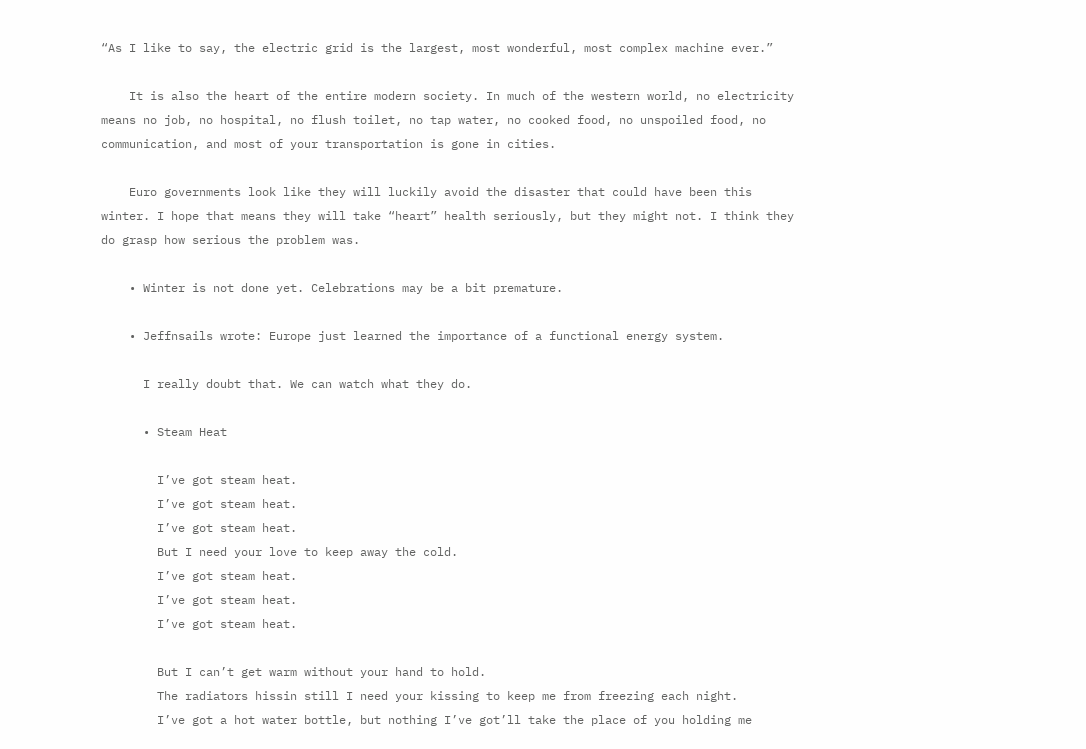“As I like to say, the electric grid is the largest, most wonderful, most complex machine ever.”

    It is also the heart of the entire modern society. In much of the western world, no electricity means no job, no hospital, no flush toilet, no tap water, no cooked food, no unspoiled food, no communication, and most of your transportation is gone in cities.

    Euro governments look like they will luckily avoid the disaster that could have been this winter. I hope that means they will take “heart” health seriously, but they might not. I think they do grasp how serious the problem was.

    • Winter is not done yet. Celebrations may be a bit premature.

    • Jeffnsails wrote: Europe just learned the importance of a functional energy system.

      I really doubt that. We can watch what they do.

      • Steam Heat

        I’ve got steam heat.
        I’ve got steam heat.
        I’ve got steam heat.
        But I need your love to keep away the cold.
        I’ve got steam heat.
        I’ve got steam heat.
        I’ve got steam heat.

        But I can’t get warm without your hand to hold.
        The radiators hissin still I need your kissing to keep me from freezing each night.
        I’ve got a hot water bottle, but nothing I’ve got’ll take the place of you holding me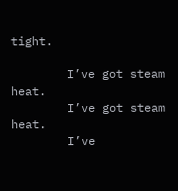tight.

        I’ve got steam heat.
        I’ve got steam heat.
        I’ve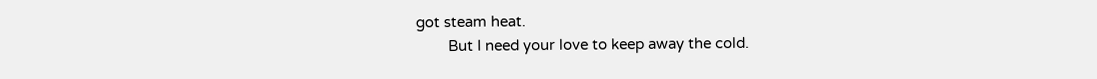got steam heat.
        But I need your love to keep away the cold.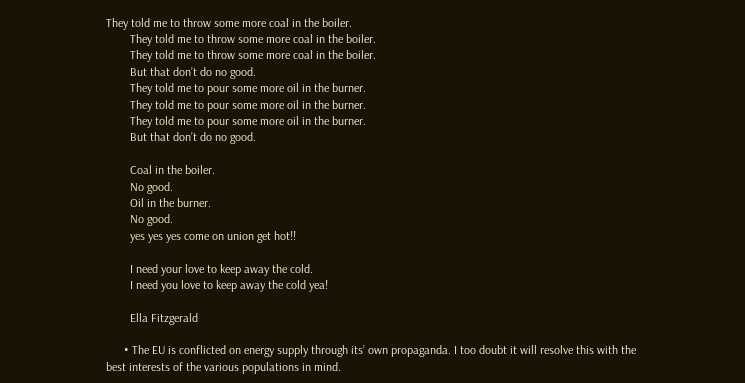They told me to throw some more coal in the boiler.
        They told me to throw some more coal in the boiler.
        They told me to throw some more coal in the boiler.
        But that don’t do no good.
        They told me to pour some more oil in the burner.
        They told me to pour some more oil in the burner.
        They told me to pour some more oil in the burner.
        But that don’t do no good.

        Coal in the boiler.
        No good.
        Oil in the burner.
        No good.
        yes yes yes come on union get hot!!

        I need your love to keep away the cold.
        I need you love to keep away the cold yea!

        Ella Fitzgerald

      • The EU is conflicted on energy supply through its’ own propaganda. I too doubt it will resolve this with the best interests of the various populations in mind.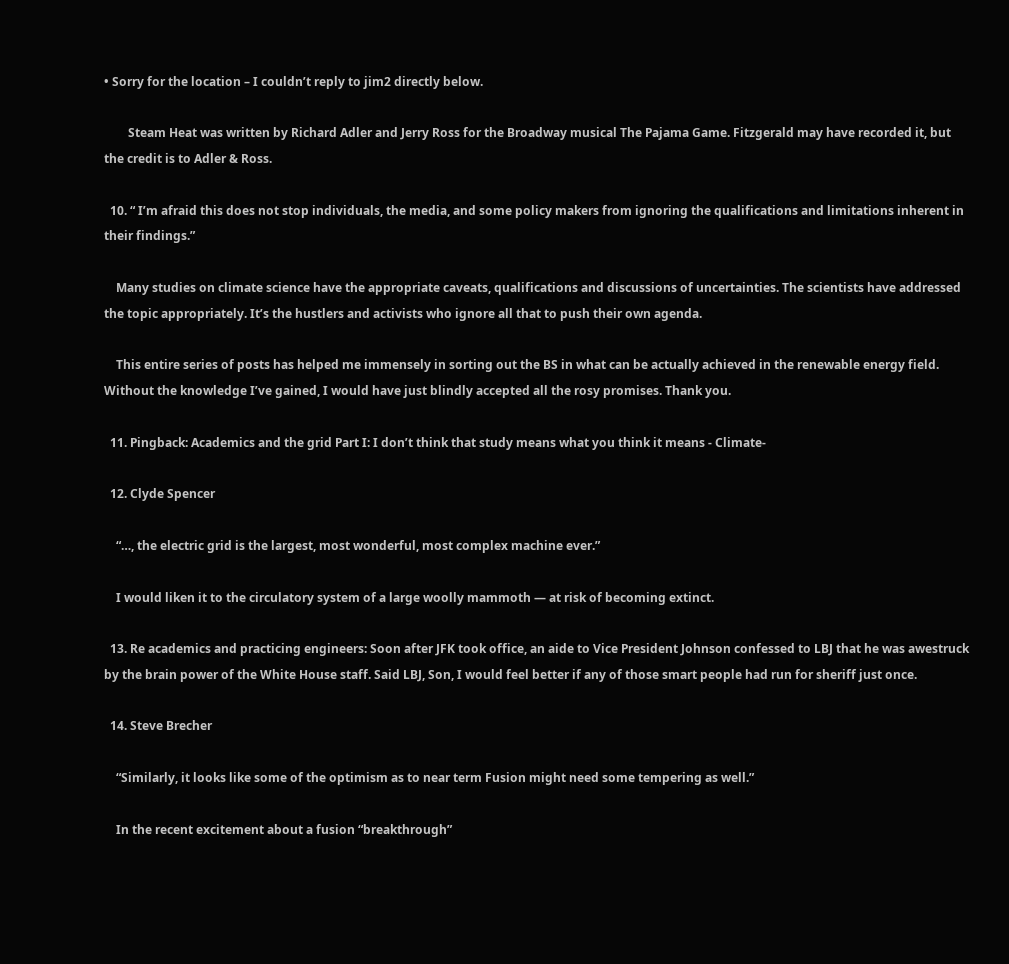• Sorry for the location – I couldn’t reply to jim2 directly below.

        Steam Heat was written by Richard Adler and Jerry Ross for the Broadway musical The Pajama Game. Fitzgerald may have recorded it, but the credit is to Adler & Ross.

  10. “ I’m afraid this does not stop individuals, the media, and some policy makers from ignoring the qualifications and limitations inherent in their findings.”

    Many studies on climate science have the appropriate caveats, qualifications and discussions of uncertainties. The scientists have addressed the topic appropriately. It’s the hustlers and activists who ignore all that to push their own agenda.

    This entire series of posts has helped me immensely in sorting out the BS in what can be actually achieved in the renewable energy field. Without the knowledge I’ve gained, I would have just blindly accepted all the rosy promises. Thank you.

  11. Pingback: Academics and the grid Part I: I don’t think that study means what you think it means - Climate-

  12. Clyde Spencer

    “…, the electric grid is the largest, most wonderful, most complex machine ever.”

    I would liken it to the circulatory system of a large woolly mammoth — at risk of becoming extinct.

  13. Re academics and practicing engineers: Soon after JFK took office, an aide to Vice President Johnson confessed to LBJ that he was awestruck by the brain power of the White House staff. Said LBJ, Son, I would feel better if any of those smart people had run for sheriff just once.

  14. Steve Brecher

    “Similarly, it looks like some of the optimism as to near term Fusion might need some tempering as well.”

    In the recent excitement about a fusion “breakthrough”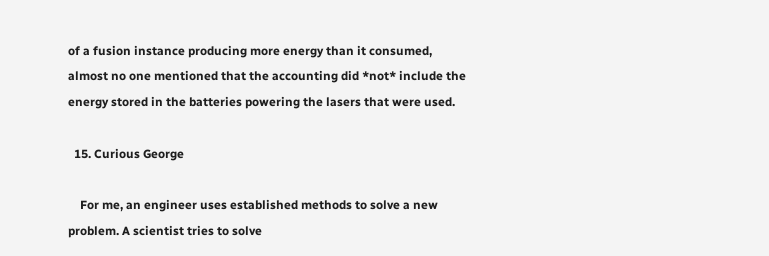of a fusion instance producing more energy than it consumed, almost no one mentioned that the accounting did *not* include the energy stored in the batteries powering the lasers that were used.

  15. Curious George

    For me, an engineer uses established methods to solve a new problem. A scientist tries to solve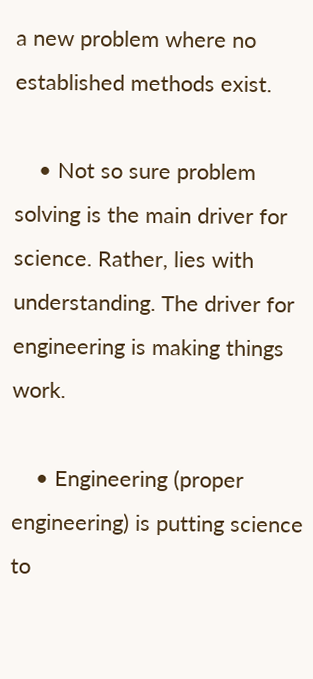a new problem where no established methods exist.

    • Not so sure problem solving is the main driver for science. Rather, lies with understanding. The driver for engineering is making things work.

    • Engineering (proper engineering) is putting science to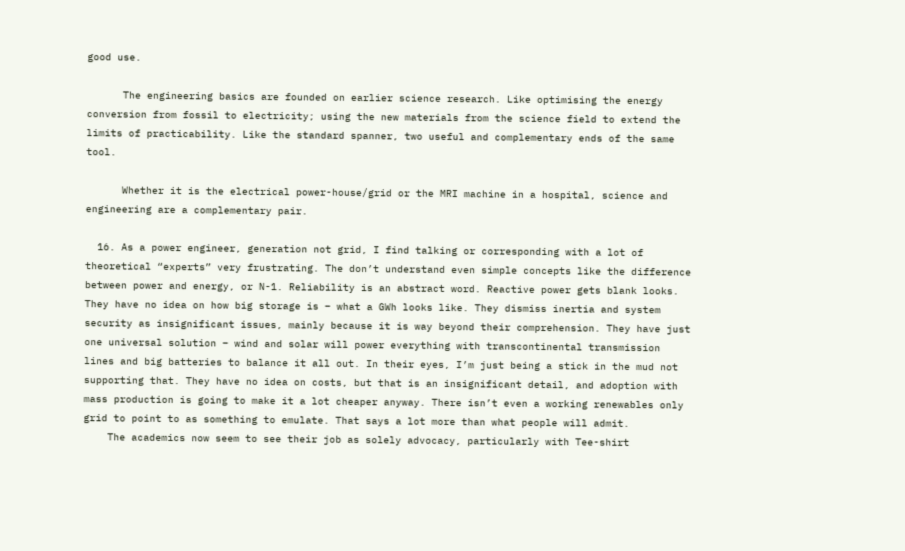good use.

      The engineering basics are founded on earlier science research. Like optimising the energy conversion from fossil to electricity; using the new materials from the science field to extend the limits of practicability. Like the standard spanner, two useful and complementary ends of the same tool.

      Whether it is the electrical power-house/grid or the MRI machine in a hospital, science and engineering are a complementary pair.

  16. As a power engineer, generation not grid, I find talking or corresponding with a lot of theoretical “experts” very frustrating. The don’t understand even simple concepts like the difference between power and energy, or N-1. Reliability is an abstract word. Reactive power gets blank looks. They have no idea on how big storage is – what a GWh looks like. They dismiss inertia and system security as insignificant issues, mainly because it is way beyond their comprehension. They have just one universal solution – wind and solar will power everything with transcontinental transmission lines and big batteries to balance it all out. In their eyes, I’m just being a stick in the mud not supporting that. They have no idea on costs, but that is an insignificant detail, and adoption with mass production is going to make it a lot cheaper anyway. There isn’t even a working renewables only grid to point to as something to emulate. That says a lot more than what people will admit.
    The academics now seem to see their job as solely advocacy, particularly with Tee-shirt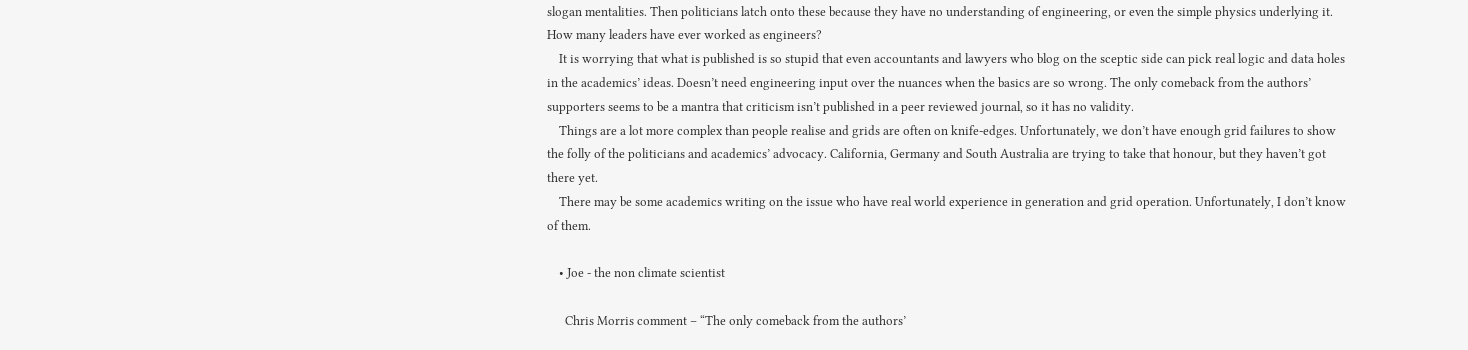slogan mentalities. Then politicians latch onto these because they have no understanding of engineering, or even the simple physics underlying it. How many leaders have ever worked as engineers?
    It is worrying that what is published is so stupid that even accountants and lawyers who blog on the sceptic side can pick real logic and data holes in the academics’ ideas. Doesn’t need engineering input over the nuances when the basics are so wrong. The only comeback from the authors’ supporters seems to be a mantra that criticism isn’t published in a peer reviewed journal, so it has no validity.
    Things are a lot more complex than people realise and grids are often on knife-edges. Unfortunately, we don’t have enough grid failures to show the folly of the politicians and academics’ advocacy. California, Germany and South Australia are trying to take that honour, but they haven’t got there yet.
    There may be some academics writing on the issue who have real world experience in generation and grid operation. Unfortunately, I don’t know of them.

    • Joe - the non climate scientist

      Chris Morris comment – “The only comeback from the authors’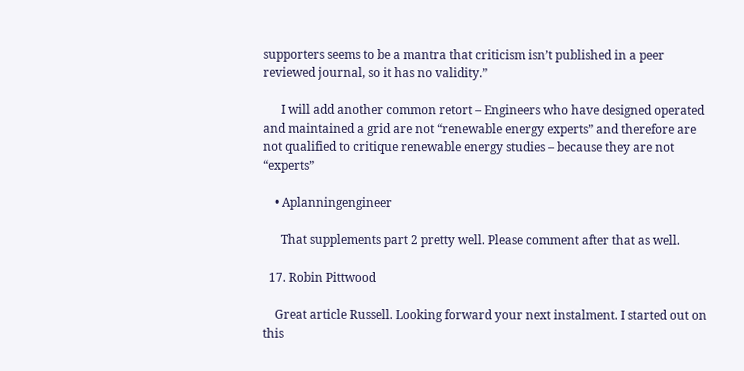supporters seems to be a mantra that criticism isn’t published in a peer reviewed journal, so it has no validity.”

      I will add another common retort – Engineers who have designed operated and maintained a grid are not “renewable energy experts” and therefore are not qualified to critique renewable energy studies – because they are not “experts”

    • Aplanningengineer

      That supplements part 2 pretty well. Please comment after that as well.

  17. Robin Pittwood

    Great article Russell. Looking forward your next instalment. I started out on this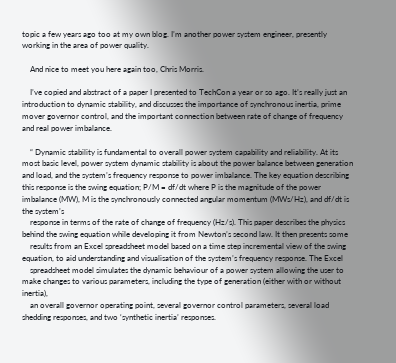topic a few years ago too at my own blog. I’m another power system engineer, presently working in the area of power quality.

    And nice to meet you here again too, Chris Morris.

    I’ve copied and abstract of a paper I presented to TechCon a year or so ago. It’s really just an introduction to dynamic stability, and discusses the importance of synchronous inertia, prime mover governor control, and the important connection between rate of change of frequency and real power imbalance.

    “ Dynamic stability is fundamental to overall power system capability and reliability. At its most basic level, power system dynamic stability is about the power balance between generation and load, and the system’s frequency response to power imbalance. The key equation describing this response is the swing equation; P/M = df/dt where P is the magnitude of the power imbalance (MW), M is the synchronously connected angular momentum (MWs/Hz), and df/dt is the system’s
    response in terms of the rate of change of frequency (Hz/s). This paper describes the physics behind the swing equation while developing it from Newton’s second law. It then presents some
    results from an Excel spreadsheet model based on a time step incremental view of the swing equation, to aid understanding and visualisation of the system’s frequency response. The Excel
    spreadsheet model simulates the dynamic behaviour of a power system allowing the user to make changes to various parameters, including the type of generation (either with or without inertia),
    an overall governor operating point, several governor control parameters, several load shedding responses, and two ‘synthetic inertia’ responses.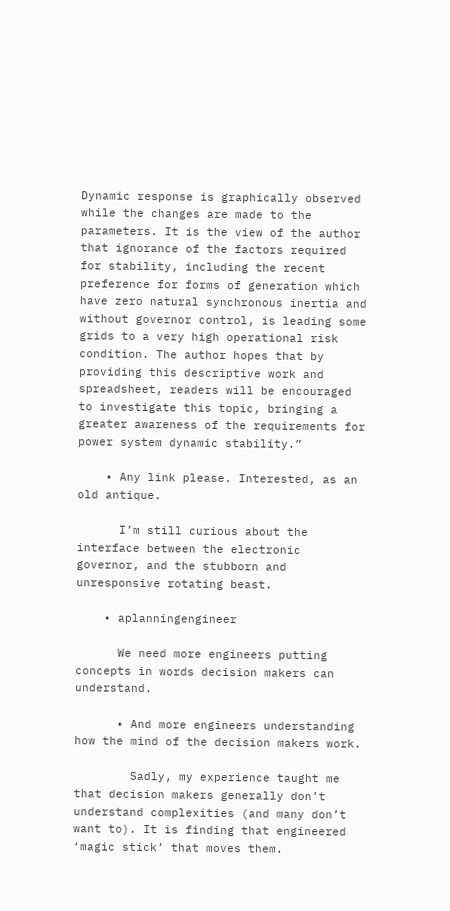Dynamic response is graphically observed while the changes are made to the parameters. It is the view of the author that ignorance of the factors required for stability, including the recent preference for forms of generation which have zero natural synchronous inertia and without governor control, is leading some grids to a very high operational risk condition. The author hopes that by providing this descriptive work and spreadsheet, readers will be encouraged to investigate this topic, bringing a greater awareness of the requirements for power system dynamic stability.”

    • Any link please. Interested, as an old antique.

      I’m still curious about the interface between the electronic governor, and the stubborn and unresponsive rotating beast.

    • aplanningengineer

      We need more engineers putting concepts in words decision makers can understand.

      • And more engineers understanding how the mind of the decision makers work.

        Sadly, my experience taught me that decision makers generally don’t understand complexities (and many don’t want to). It is finding that engineered ‘magic stick’ that moves them.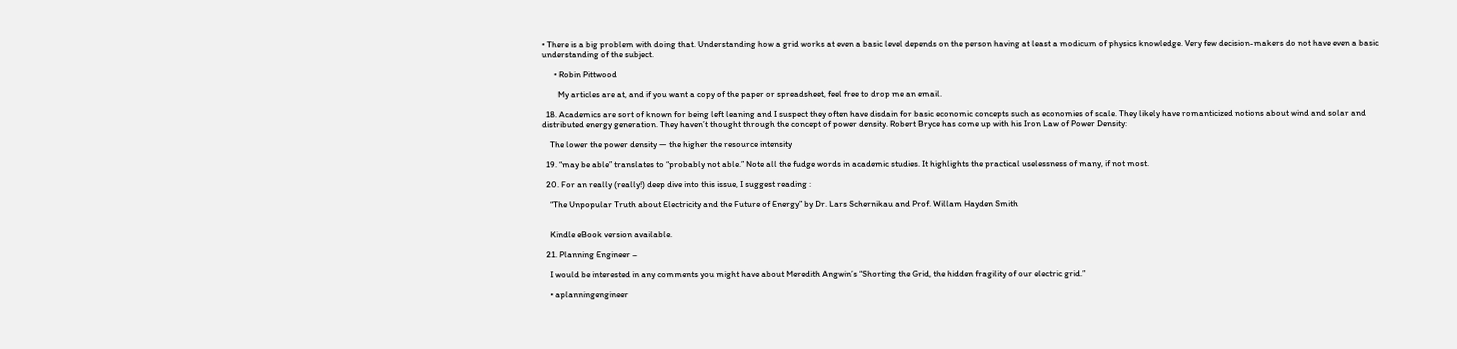• There is a big problem with doing that. Understanding how a grid works at even a basic level depends on the person having at least a modicum of physics knowledge. Very few decision-makers do not have even a basic understanding of the subject.

      • Robin Pittwood

        My articles are at, and if you want a copy of the paper or spreadsheet, feel free to drop me an email.

  18. Academics are sort of known for being left leaning and I suspect they often have disdain for basic economic concepts such as economies of scale. They likely have romanticized notions about wind and solar and distributed energy generation. They haven’t thought through the concept of power density. Robert Bryce has come up with his Iron Law of Power Density:

    The lower the power density — the higher the resource intensity

  19. “may be able” translates to “probably not able.” Note all the fudge words in academic studies. It highlights the practical uselessness of many, if not most.

  20. For an really (really!) deep dive into this issue, I suggest reading :

    “The Unpopular Truth about Electricity and the Future of Energy” by Dr. Lars Schernikau and Prof. Willam Hayden Smith


    Kindle eBook version available.

  21. Planning Engineer –

    I would be interested in any comments you might have about Meredith Angwin’s “Shorting the Grid, the hidden fragility of our electric grid.”

    • aplanningengineer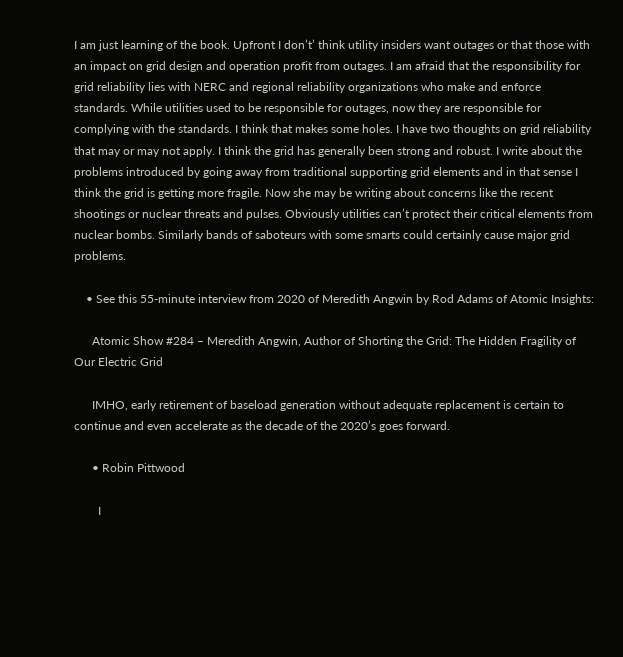I am just learning of the book. Upfront I don’t’ think utility insiders want outages or that those with an impact on grid design and operation profit from outages. I am afraid that the responsibility for grid reliability lies with NERC and regional reliability organizations who make and enforce standards. While utilities used to be responsible for outages, now they are responsible for complying with the standards. I think that makes some holes. I have two thoughts on grid reliability that may or may not apply. I think the grid has generally been strong and robust. I write about the problems introduced by going away from traditional supporting grid elements and in that sense I think the grid is getting more fragile. Now she may be writing about concerns like the recent shootings or nuclear threats and pulses. Obviously utilities can’t protect their critical elements from nuclear bombs. Similarly bands of saboteurs with some smarts could certainly cause major grid problems.

    • See this 55-minute interview from 2020 of Meredith Angwin by Rod Adams of Atomic Insights:

      Atomic Show #284 – Meredith Angwin, Author of Shorting the Grid: The Hidden Fragility of Our Electric Grid

      IMHO, early retirement of baseload generation without adequate replacement is certain to continue and even accelerate as the decade of the 2020’s goes forward.

      • Robin Pittwood

        I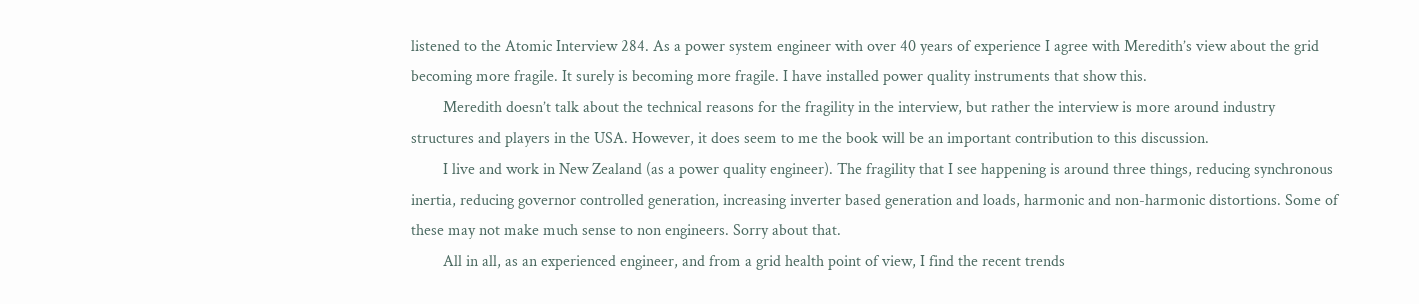listened to the Atomic Interview 284. As a power system engineer with over 40 years of experience I agree with Meredith’s view about the grid becoming more fragile. It surely is becoming more fragile. I have installed power quality instruments that show this.
        Meredith doesn’t talk about the technical reasons for the fragility in the interview, but rather the interview is more around industry structures and players in the USA. However, it does seem to me the book will be an important contribution to this discussion.
        I live and work in New Zealand (as a power quality engineer). The fragility that I see happening is around three things, reducing synchronous inertia, reducing governor controlled generation, increasing inverter based generation and loads, harmonic and non-harmonic distortions. Some of these may not make much sense to non engineers. Sorry about that.
        All in all, as an experienced engineer, and from a grid health point of view, I find the recent trends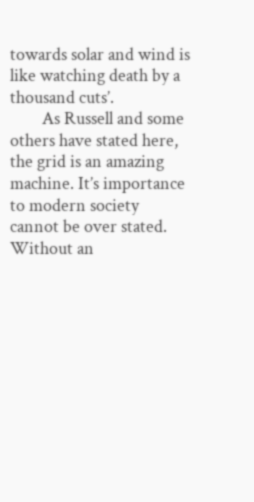towards solar and wind is like watching death by a thousand cuts’.
        As Russell and some others have stated here, the grid is an amazing machine. It’s importance to modern society cannot be over stated. Without an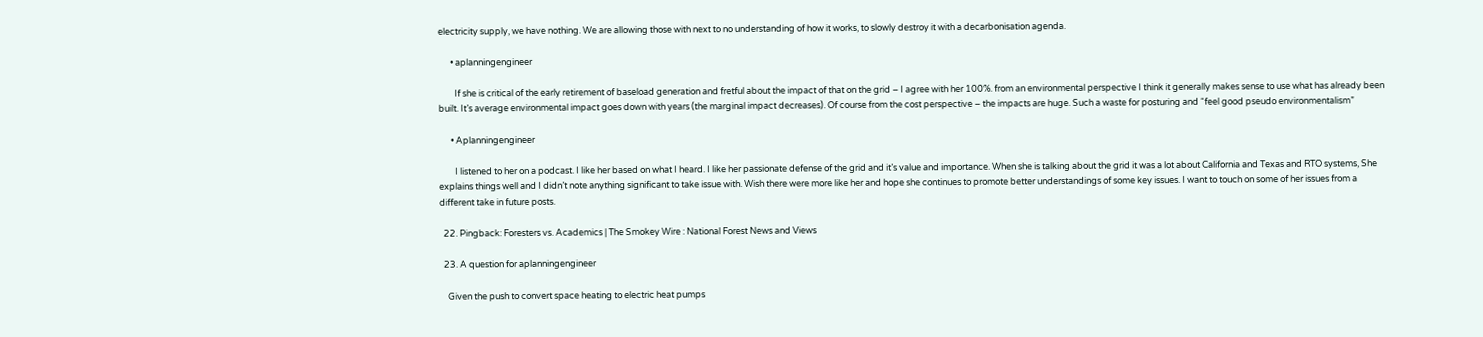electricity supply, we have nothing. We are allowing those with next to no understanding of how it works, to slowly destroy it with a decarbonisation agenda.

      • aplanningengineer

        If she is critical of the early retirement of baseload generation and fretful about the impact of that on the grid – I agree with her 100%. from an environmental perspective I think it generally makes sense to use what has already been built. It’s average environmental impact goes down with years (the marginal impact decreases). Of course from the cost perspective – the impacts are huge. Such a waste for posturing and “feel good pseudo environmentalism”

      • Aplanningengineer

        I listened to her on a podcast. I like her based on what I heard. I like her passionate defense of the grid and it’s value and importance. When she is talking about the grid it was a lot about California and Texas and RTO systems, She explains things well and I didn’t note anything significant to take issue with. Wish there were more like her and hope she continues to promote better understandings of some key issues. I want to touch on some of her issues from a different take in future posts.

  22. Pingback: Foresters vs. Academics | The Smokey Wire : National Forest News and Views

  23. A question for aplanningengineer

    Given the push to convert space heating to electric heat pumps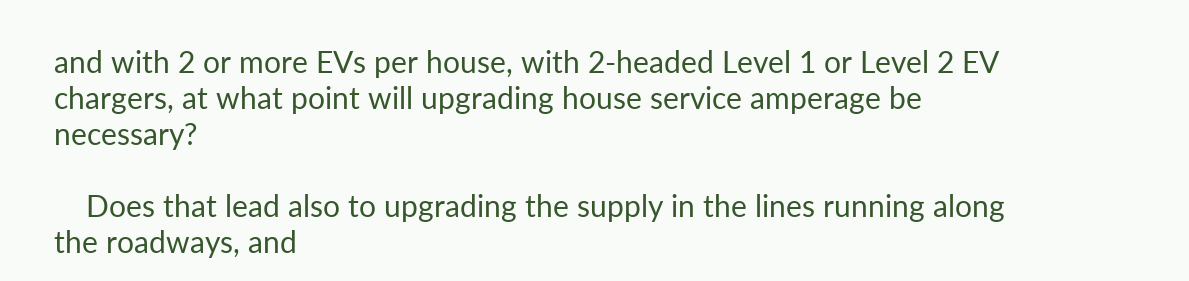and with 2 or more EVs per house, with 2-headed Level 1 or Level 2 EV chargers, at what point will upgrading house service amperage be necessary?

    Does that lead also to upgrading the supply in the lines running along the roadways, and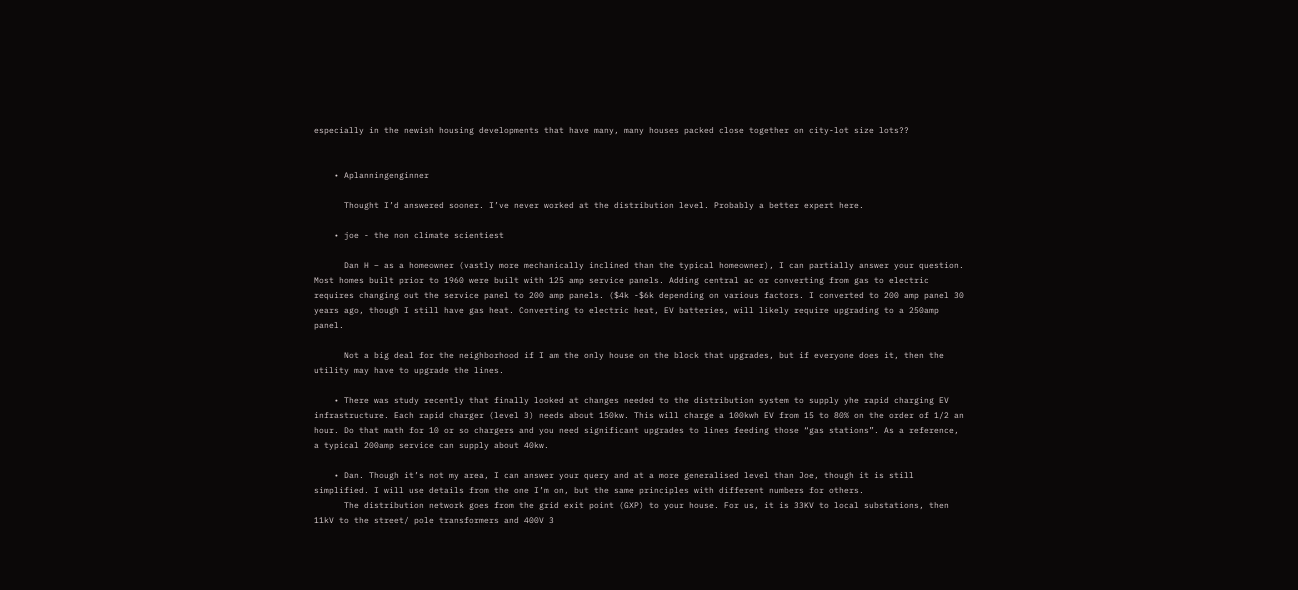especially in the newish housing developments that have many, many houses packed close together on city-lot size lots??


    • Aplanningenginner

      Thought I’d answered sooner. I’ve never worked at the distribution level. Probably a better expert here.

    • joe - the non climate scientiest

      Dan H – as a homeowner (vastly more mechanically inclined than the typical homeowner), I can partially answer your question. Most homes built prior to 1960 were built with 125 amp service panels. Adding central ac or converting from gas to electric requires changing out the service panel to 200 amp panels. ($4k -$6k depending on various factors. I converted to 200 amp panel 30 years ago, though I still have gas heat. Converting to electric heat, EV batteries, will likely require upgrading to a 250amp panel.

      Not a big deal for the neighborhood if I am the only house on the block that upgrades, but if everyone does it, then the utility may have to upgrade the lines.

    • There was study recently that finally looked at changes needed to the distribution system to supply yhe rapid charging EV infrastructure. Each rapid charger (level 3) needs about 150kw. This will charge a 100kwh EV from 15 to 80% on the order of 1/2 an hour. Do that math for 10 or so chargers and you need significant upgrades to lines feeding those “gas stations”. As a reference, a typical 200amp service can supply about 40kw.

    • Dan. Though it’s not my area, I can answer your query and at a more generalised level than Joe, though it is still simplified. I will use details from the one I’m on, but the same principles with different numbers for others.
      The distribution network goes from the grid exit point (GXP) to your house. For us, it is 33KV to local substations, then 11kV to the street/ pole transformers and 400V 3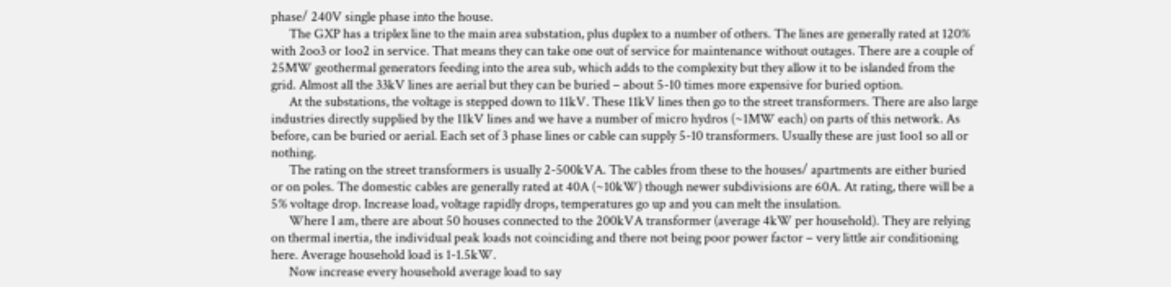phase/ 240V single phase into the house.
      The GXP has a triplex line to the main area substation, plus duplex to a number of others. The lines are generally rated at 120% with 2oo3 or 1oo2 in service. That means they can take one out of service for maintenance without outages. There are a couple of 25MW geothermal generators feeding into the area sub, which adds to the complexity but they allow it to be islanded from the grid. Almost all the 33kV lines are aerial but they can be buried – about 5-10 times more expensive for buried option.
      At the substations, the voltage is stepped down to 11kV. These 11kV lines then go to the street transformers. There are also large industries directly supplied by the 11kV lines and we have a number of micro hydros (~1MW each) on parts of this network. As before, can be buried or aerial. Each set of 3 phase lines or cable can supply 5-10 transformers. Usually these are just 1oo1 so all or nothing.
      The rating on the street transformers is usually 2-500kVA. The cables from these to the houses/ apartments are either buried or on poles. The domestic cables are generally rated at 40A (~10kW) though newer subdivisions are 60A. At rating, there will be a 5% voltage drop. Increase load, voltage rapidly drops, temperatures go up and you can melt the insulation.
      Where I am, there are about 50 houses connected to the 200kVA transformer (average 4kW per household). They are relying on thermal inertia, the individual peak loads not coinciding and there not being poor power factor – very little air conditioning here. Average household load is 1-1.5kW.
      Now increase every household average load to say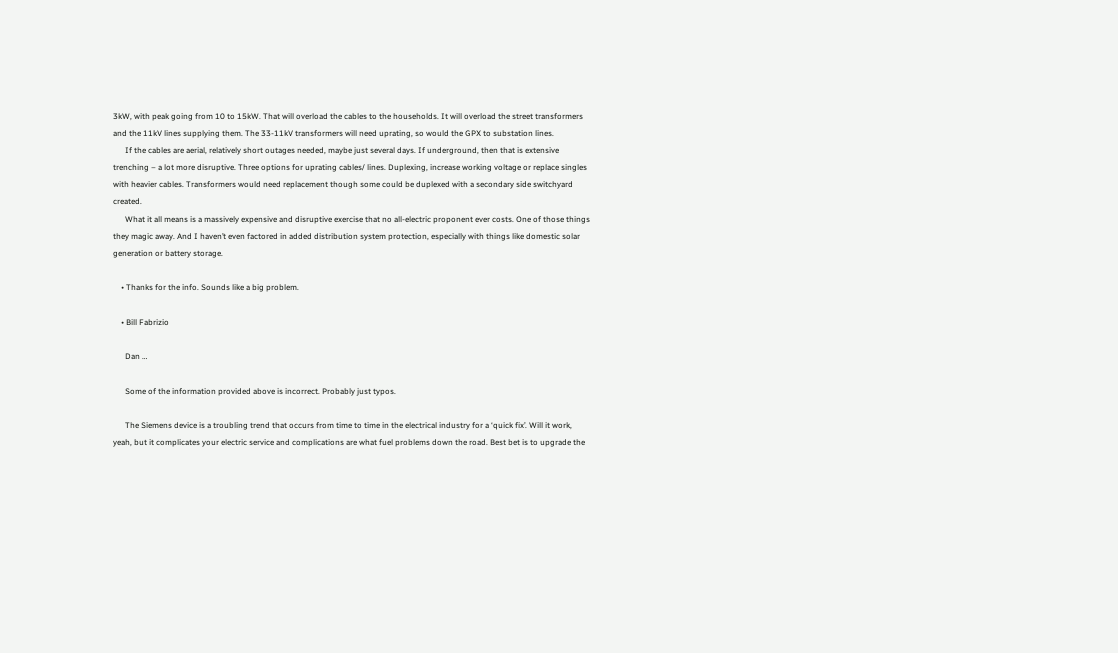3kW, with peak going from 10 to 15kW. That will overload the cables to the households. It will overload the street transformers and the 11kV lines supplying them. The 33-11kV transformers will need uprating, so would the GPX to substation lines.
      If the cables are aerial, relatively short outages needed, maybe just several days. If underground, then that is extensive trenching – a lot more disruptive. Three options for uprating cables/ lines. Duplexing, increase working voltage or replace singles with heavier cables. Transformers would need replacement though some could be duplexed with a secondary side switchyard created.
      What it all means is a massively expensive and disruptive exercise that no all-electric proponent ever costs. One of those things they magic away. And I haven’t even factored in added distribution system protection, especially with things like domestic solar generation or battery storage.

    • Thanks for the info. Sounds like a big problem.

    • Bill Fabrizio

      Dan …

      Some of the information provided above is incorrect. Probably just typos.

      The Siemens device is a troubling trend that occurs from time to time in the electrical industry for a ‘quick fix’. Will it work, yeah, but it complicates your electric service and complications are what fuel problems down the road. Best bet is to upgrade the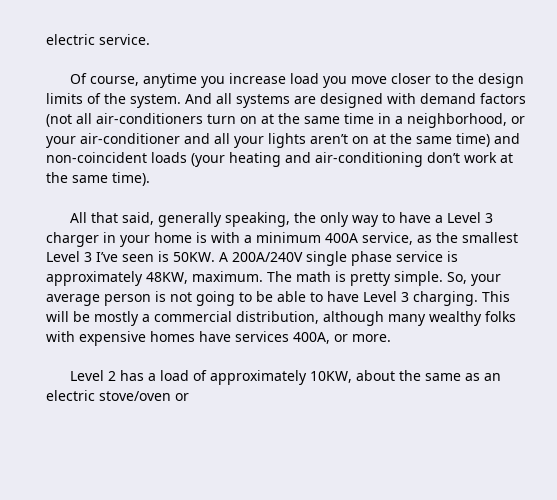electric service.

      Of course, anytime you increase load you move closer to the design limits of the system. And all systems are designed with demand factors (not all air-conditioners turn on at the same time in a neighborhood, or your air-conditioner and all your lights aren’t on at the same time) and non-coincident loads (your heating and air-conditioning don’t work at the same time).

      All that said, generally speaking, the only way to have a Level 3 charger in your home is with a minimum 400A service, as the smallest Level 3 I’ve seen is 50KW. A 200A/240V single phase service is approximately 48KW, maximum. The math is pretty simple. So, your average person is not going to be able to have Level 3 charging. This will be mostly a commercial distribution, although many wealthy folks with expensive homes have services 400A, or more.

      Level 2 has a load of approximately 10KW, about the same as an electric stove/oven or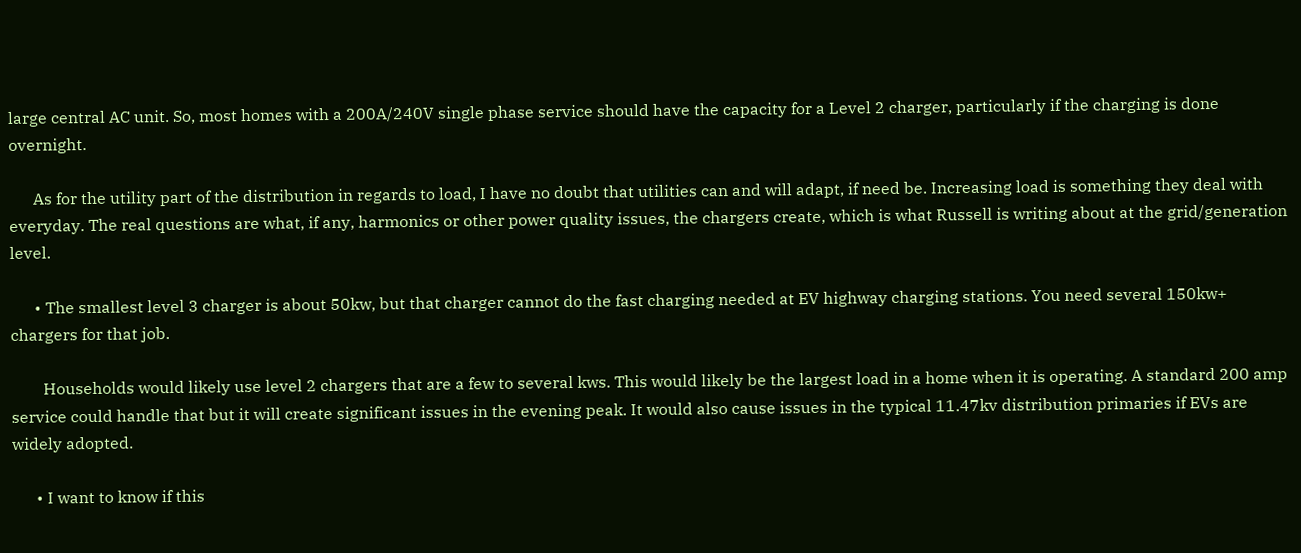large central AC unit. So, most homes with a 200A/240V single phase service should have the capacity for a Level 2 charger, particularly if the charging is done overnight.

      As for the utility part of the distribution in regards to load, I have no doubt that utilities can and will adapt, if need be. Increasing load is something they deal with everyday. The real questions are what, if any, harmonics or other power quality issues, the chargers create, which is what Russell is writing about at the grid/generation level.

      • The smallest level 3 charger is about 50kw, but that charger cannot do the fast charging needed at EV highway charging stations. You need several 150kw+ chargers for that job.

        Households would likely use level 2 chargers that are a few to several kws. This would likely be the largest load in a home when it is operating. A standard 200 amp service could handle that but it will create significant issues in the evening peak. It would also cause issues in the typical 11.47kv distribution primaries if EVs are widely adopted.

      • I want to know if this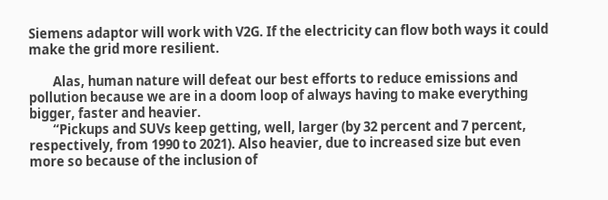Siemens adaptor will work with V2G. If the electricity can flow both ways it could make the grid more resilient.

        Alas, human nature will defeat our best efforts to reduce emissions and pollution because we are in a doom loop of always having to make everything bigger, faster and heavier.
        “Pickups and SUVs keep getting, well, larger (by 32 percent and 7 percent, respectively, from 1990 to 2021). Also heavier, due to increased size but even more so because of the inclusion of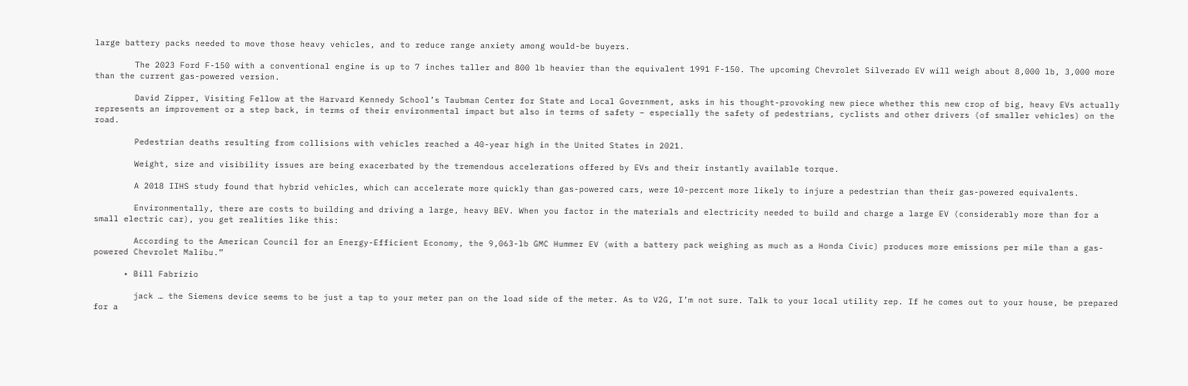large battery packs needed to move those heavy vehicles, and to reduce range anxiety among would-be buyers.

        The 2023 Ford F-150 with a conventional engine is up to 7 inches taller and 800 lb heavier than the equivalent 1991 F-150. The upcoming Chevrolet Silverado EV will weigh about 8,000 lb, 3,000 more than the current gas-powered version.

        David Zipper, Visiting Fellow at the Harvard Kennedy School’s Taubman Center for State and Local Government, asks in his thought-provoking new piece whether this new crop of big, heavy EVs actually represents an improvement or a step back, in terms of their environmental impact but also in terms of safety – especially the safety of pedestrians, cyclists and other drivers (of smaller vehicles) on the road.

        Pedestrian deaths resulting from collisions with vehicles reached a 40-year high in the United States in 2021.

        Weight, size and visibility issues are being exacerbated by the tremendous accelerations offered by EVs and their instantly available torque.

        A 2018 IIHS study found that hybrid vehicles, which can accelerate more quickly than gas-powered cars, were 10-percent more likely to injure a pedestrian than their gas-powered equivalents.

        Environmentally, there are costs to building and driving a large, heavy BEV. When you factor in the materials and electricity needed to build and charge a large EV (considerably more than for a small electric car), you get realities like this:

        According to the American Council for an Energy-Efficient Economy, the 9,063-lb GMC Hummer EV (with a battery pack weighing as much as a Honda Civic) produces more emissions per mile than a gas-powered Chevrolet Malibu.”

      • Bill Fabrizio

        jack … the Siemens device seems to be just a tap to your meter pan on the load side of the meter. As to V2G, I’m not sure. Talk to your local utility rep. If he comes out to your house, be prepared for a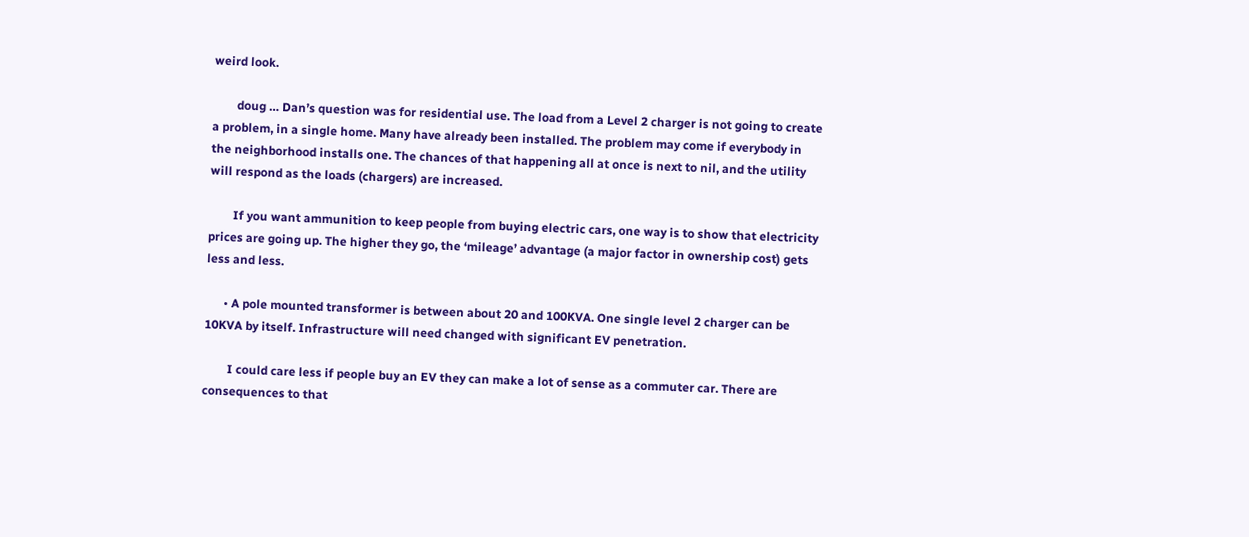weird look.

        doug … Dan’s question was for residential use. The load from a Level 2 charger is not going to create a problem, in a single home. Many have already been installed. The problem may come if everybody in the neighborhood installs one. The chances of that happening all at once is next to nil, and the utility will respond as the loads (chargers) are increased.

        If you want ammunition to keep people from buying electric cars, one way is to show that electricity prices are going up. The higher they go, the ‘mileage’ advantage (a major factor in ownership cost) gets less and less.

      • A pole mounted transformer is between about 20 and 100KVA. One single level 2 charger can be 10KVA by itself. Infrastructure will need changed with significant EV penetration.

        I could care less if people buy an EV they can make a lot of sense as a commuter car. There are consequences to that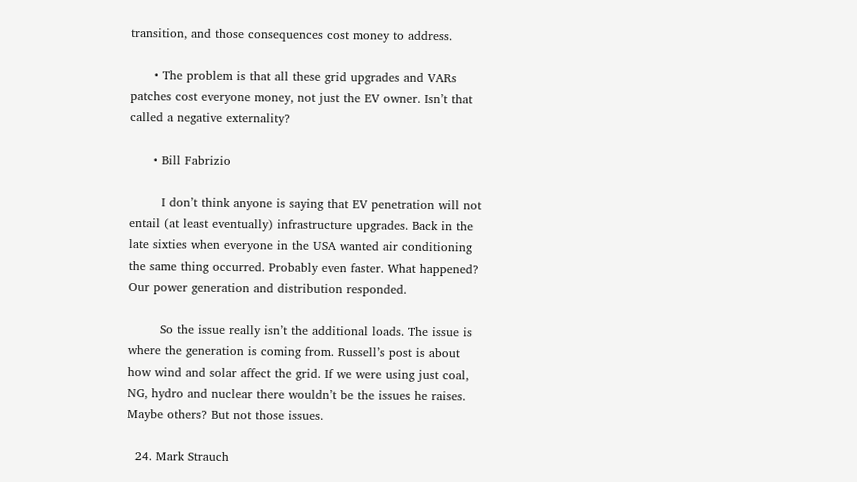transition, and those consequences cost money to address.

      • The problem is that all these grid upgrades and VARs patches cost everyone money, not just the EV owner. Isn’t that called a negative externality?

      • Bill Fabrizio

        I don’t think anyone is saying that EV penetration will not entail (at least eventually) infrastructure upgrades. Back in the late sixties when everyone in the USA wanted air conditioning the same thing occurred. Probably even faster. What happened? Our power generation and distribution responded.

        So the issue really isn’t the additional loads. The issue is where the generation is coming from. Russell’s post is about how wind and solar affect the grid. If we were using just coal, NG, hydro and nuclear there wouldn’t be the issues he raises. Maybe others? But not those issues.

  24. Mark Strauch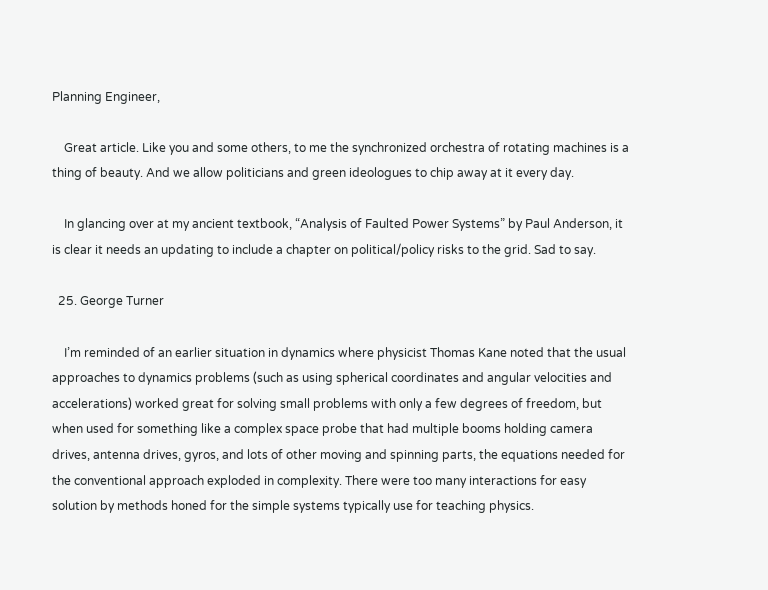Planning Engineer,

    Great article. Like you and some others, to me the synchronized orchestra of rotating machines is a thing of beauty. And we allow politicians and green ideologues to chip away at it every day.

    In glancing over at my ancient textbook, “Analysis of Faulted Power Systems” by Paul Anderson, it is clear it needs an updating to include a chapter on political/policy risks to the grid. Sad to say.

  25. George Turner

    I’m reminded of an earlier situation in dynamics where physicist Thomas Kane noted that the usual approaches to dynamics problems (such as using spherical coordinates and angular velocities and accelerations) worked great for solving small problems with only a few degrees of freedom, but when used for something like a complex space probe that had multiple booms holding camera drives, antenna drives, gyros, and lots of other moving and spinning parts, the equations needed for the conventional approach exploded in complexity. There were too many interactions for easy solution by methods honed for the simple systems typically use for teaching physics.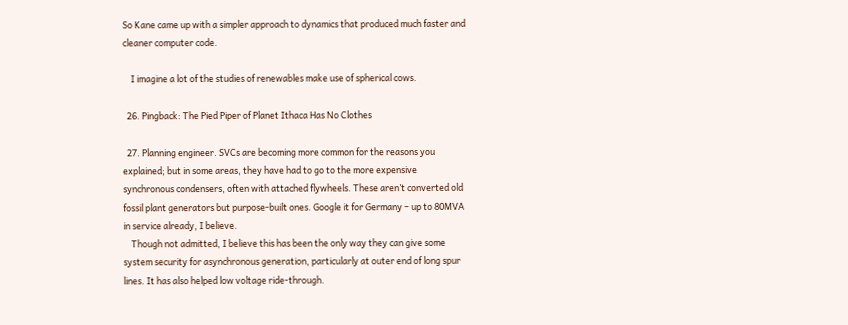So Kane came up with a simpler approach to dynamics that produced much faster and cleaner computer code.

    I imagine a lot of the studies of renewables make use of spherical cows.

  26. Pingback: The Pied Piper of Planet Ithaca Has No Clothes

  27. Planning engineer. SVCs are becoming more common for the reasons you explained; but in some areas, they have had to go to the more expensive synchronous condensers, often with attached flywheels. These aren’t converted old fossil plant generators but purpose-built ones. Google it for Germany – up to 80MVA in service already, I believe.
    Though not admitted, I believe this has been the only way they can give some system security for asynchronous generation, particularly at outer end of long spur lines. It has also helped low voltage ride-through.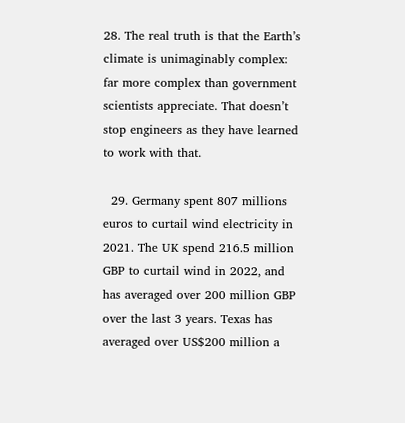28. The real truth is that the Earth’s climate is unimaginably complex: far more complex than government scientists appreciate. That doesn’t stop engineers as they have learned to work with that.

  29. Germany spent 807 millions euros to curtail wind electricity in 2021. The UK spend 216.5 million GBP to curtail wind in 2022, and has averaged over 200 million GBP over the last 3 years. Texas has averaged over US$200 million a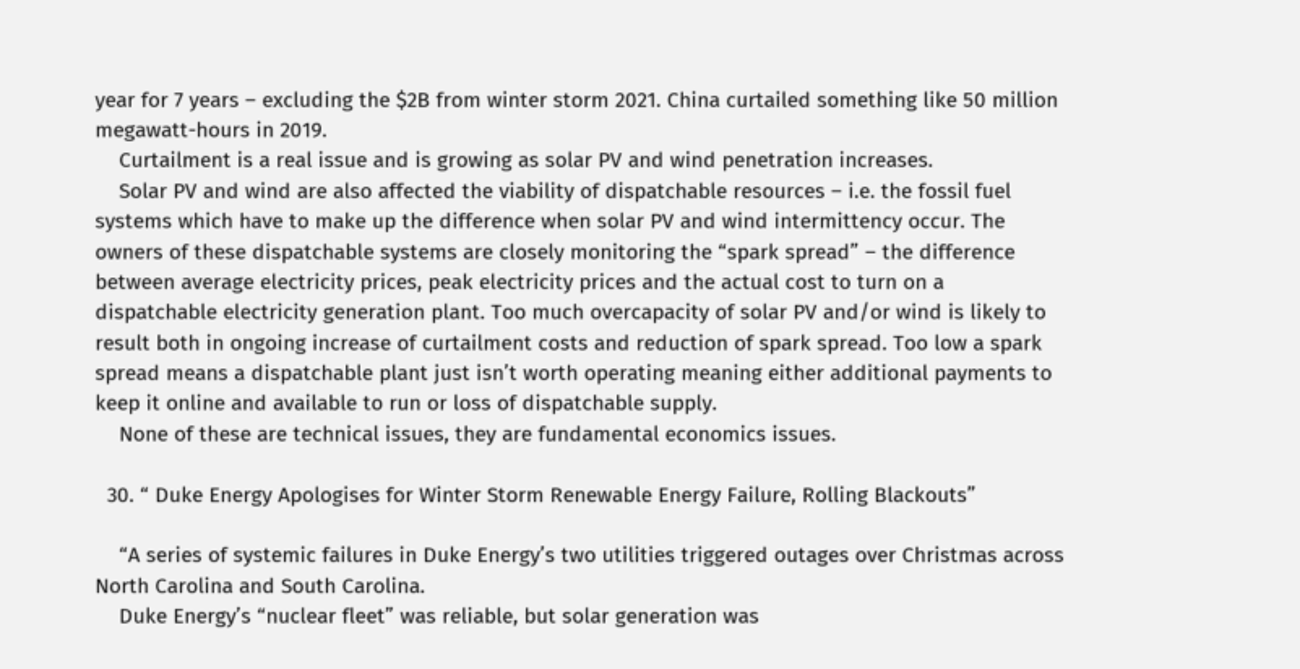year for 7 years – excluding the $2B from winter storm 2021. China curtailed something like 50 million megawatt-hours in 2019.
    Curtailment is a real issue and is growing as solar PV and wind penetration increases.
    Solar PV and wind are also affected the viability of dispatchable resources – i.e. the fossil fuel systems which have to make up the difference when solar PV and wind intermittency occur. The owners of these dispatchable systems are closely monitoring the “spark spread” – the difference between average electricity prices, peak electricity prices and the actual cost to turn on a dispatchable electricity generation plant. Too much overcapacity of solar PV and/or wind is likely to result both in ongoing increase of curtailment costs and reduction of spark spread. Too low a spark spread means a dispatchable plant just isn’t worth operating meaning either additional payments to keep it online and available to run or loss of dispatchable supply.
    None of these are technical issues, they are fundamental economics issues.

  30. “ Duke Energy Apologises for Winter Storm Renewable Energy Failure, Rolling Blackouts”

    “A series of systemic failures in Duke Energy’s two utilities triggered outages over Christmas across North Carolina and South Carolina.
    Duke Energy’s “nuclear fleet” was reliable, but solar generation was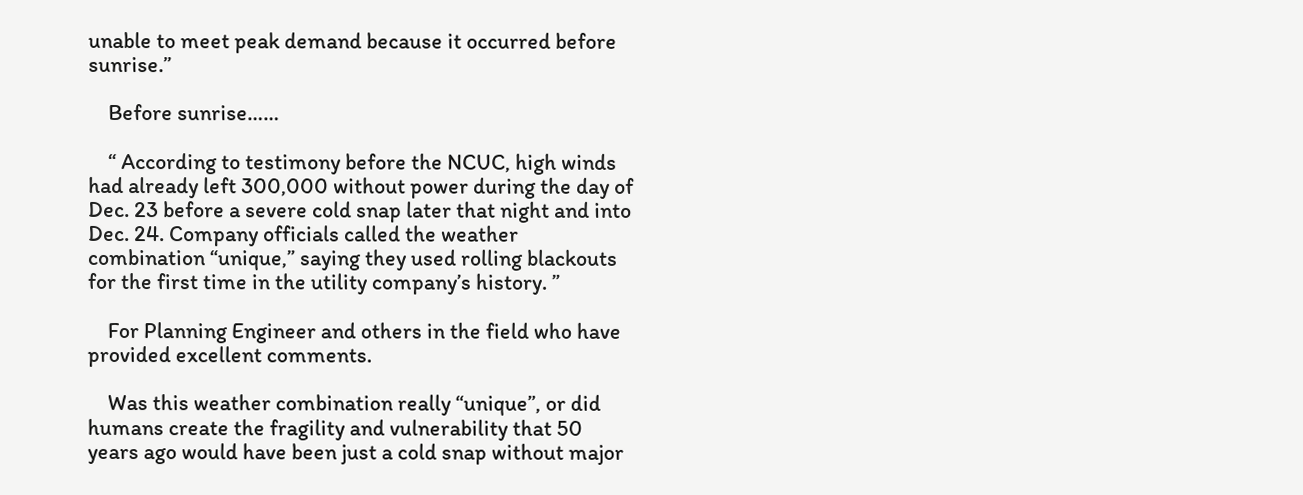unable to meet peak demand because it occurred before sunrise.”

    Before sunrise……

    “ According to testimony before the NCUC, high winds had already left 300,000 without power during the day of Dec. 23 before a severe cold snap later that night and into Dec. 24. Company officials called the weather combination “unique,” saying they used rolling blackouts for the first time in the utility company’s history. ”

    For Planning Engineer and others in the field who have provided excellent comments.

    Was this weather combination really “unique”, or did humans create the fragility and vulnerability that 50 years ago would have been just a cold snap without major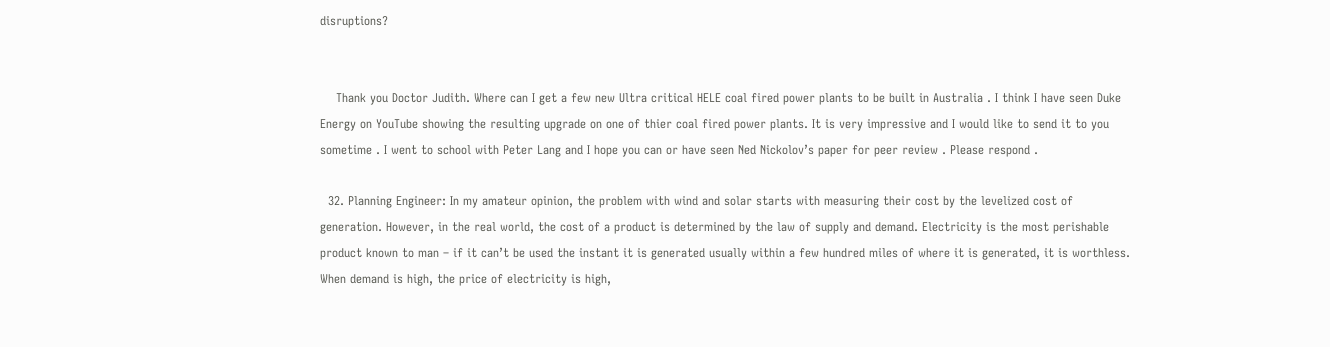disruptions?


    Thank you Doctor Judith. Where can I get a few new Ultra critical HELE coal fired power plants to be built in Australia . I think I have seen Duke Energy on YouTube showing the resulting upgrade on one of thier coal fired power plants. It is very impressive and I would like to send it to you sometime . I went to school with Peter Lang and I hope you can or have seen Ned Nickolov’s paper for peer review . Please respond .

  32. Planning Engineer: In my amateur opinion, the problem with wind and solar starts with measuring their cost by the levelized cost of generation. However, in the real world, the cost of a product is determined by the law of supply and demand. Electricity is the most perishable product known to man – if it can’t be used the instant it is generated usually within a few hundred miles of where it is generated, it is worthless. When demand is high, the price of electricity is high,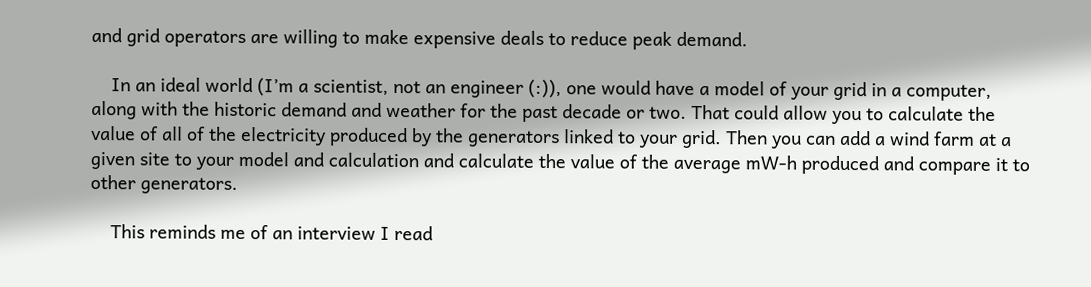and grid operators are willing to make expensive deals to reduce peak demand.

    In an ideal world (I’m a scientist, not an engineer (:)), one would have a model of your grid in a computer, along with the historic demand and weather for the past decade or two. That could allow you to calculate the value of all of the electricity produced by the generators linked to your grid. Then you can add a wind farm at a given site to your model and calculation and calculate the value of the average mW-h produced and compare it to other generators.

    This reminds me of an interview I read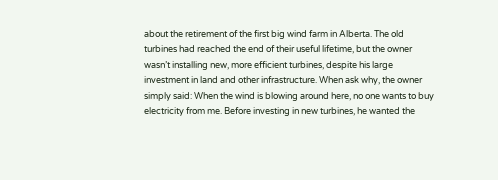about the retirement of the first big wind farm in Alberta. The old turbines had reached the end of their useful lifetime, but the owner wasn’t installing new, more efficient turbines, despite his large investment in land and other infrastructure. When ask why, the owner simply said: When the wind is blowing around here, no one wants to buy electricity from me. Before investing in new turbines, he wanted the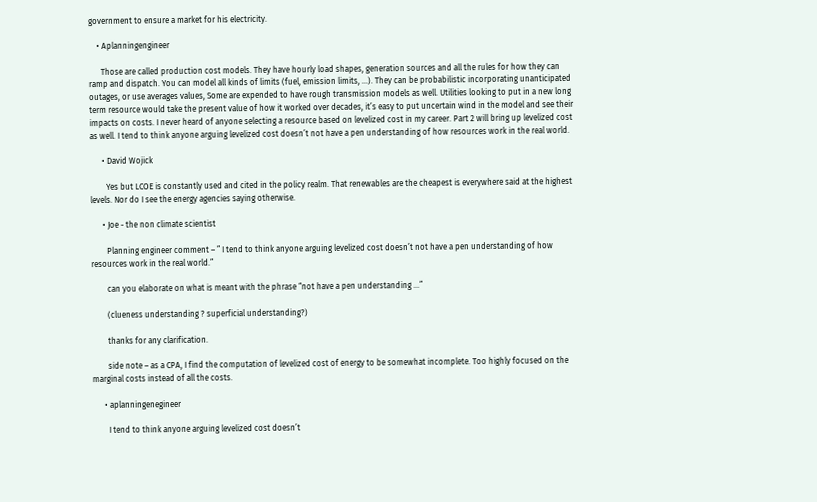government to ensure a market for his electricity.

    • Aplanningengineer

      Those are called production cost models. They have hourly load shapes, generation sources and all the rules for how they can ramp and dispatch. You can model all kinds of limits (fuel, emission limits, …). They can be probabilistic incorporating unanticipated outages, or use averages values, Some are expended to have rough transmission models as well. Utilities looking to put in a new long term resource would take the present value of how it worked over decades, it’s easy to put uncertain wind in the model and see their impacts on costs. I never heard of anyone selecting a resource based on levelized cost in my career. Part 2 will bring up levelized cost as well. I tend to think anyone arguing levelized cost doesn’t not have a pen understanding of how resources work in the real world.

      • David Wojick

        Yes but LCOE is constantly used and cited in the policy realm. That renewables are the cheapest is everywhere said at the highest levels. Nor do I see the energy agencies saying otherwise.

      • Joe - the non climate scientist

        Planning engineer comment – ” I tend to think anyone arguing levelized cost doesn’t not have a pen understanding of how resources work in the real world.”

        can you elaborate on what is meant with the phrase “not have a pen understanding …”

        (clueness understanding ? superficial understanding?)

        thanks for any clarification.

        side note – as a CPA, I find the computation of levelized cost of energy to be somewhat incomplete. Too highly focused on the marginal costs instead of all the costs.

      • aplanningenegineer

        I tend to think anyone arguing levelized cost doesn’t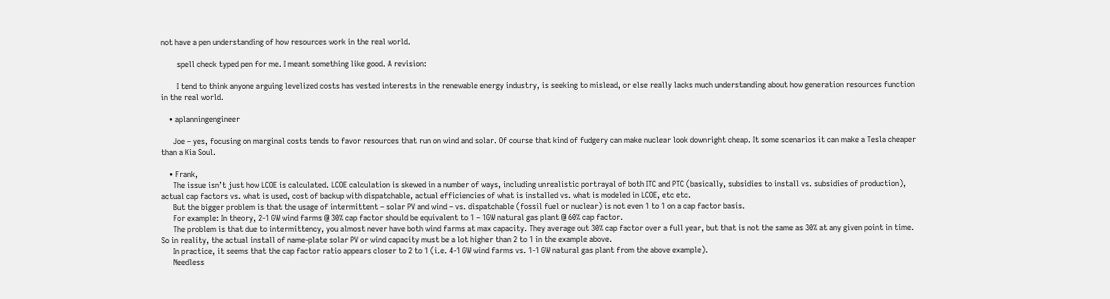not have a pen understanding of how resources work in the real world.

        spell check typed pen for me. I meant something like good. A revision:

        I tend to think anyone arguing levelized costs has vested interests in the renewable energy industry, is seeking to mislead, or else really lacks much understanding about how generation resources function in the real world.

    • aplanningengineer

      Joe – yes, focusing on marginal costs tends to favor resources that run on wind and solar. Of course that kind of fudgery can make nuclear look downright cheap. It some scenarios it can make a Tesla cheaper than a Kia Soul.

    • Frank,
      The issue isn’t just how LCOE is calculated. LCOE calculation is skewed in a number of ways, including unrealistic portrayal of both ITC and PTC (basically, subsidies to install vs. subsidies of production), actual cap factors vs. what is used, cost of backup with dispatchable, actual efficiencies of what is installed vs. what is modeled in LCOE, etc etc.
      But the bigger problem is that the usage of intermittent – solar PV and wind – vs. dispatchable (fossil fuel or nuclear) is not even 1 to 1 on a cap factor basis.
      For example: In theory, 2-1 GW wind farms @ 30% cap factor should be equivalent to 1 – 1GW natural gas plant @ 60% cap factor.
      The problem is that due to intermittency, you almost never have both wind farms at max capacity. They average out 30% cap factor over a full year, but that is not the same as 30% at any given point in time. So in reality, the actual install of name-plate solar PV or wind capacity must be a lot higher than 2 to 1 in the example above.
      In practice, it seems that the cap factor ratio appears closer to 2 to 1 (i.e. 4-1 GW wind farms vs. 1-1 GW natural gas plant from the above example).
      Needless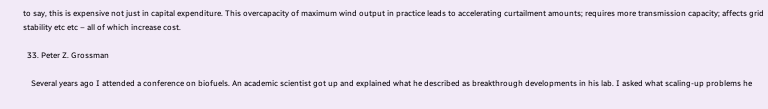to say, this is expensive not just in capital expenditure. This overcapacity of maximum wind output in practice leads to accelerating curtailment amounts; requires more transmission capacity; affects grid stability etc etc – all of which increase cost.

  33. Peter Z. Grossman

    Several years ago I attended a conference on biofuels. An academic scientist got up and explained what he described as breakthrough developments in his lab. I asked what scaling-up problems he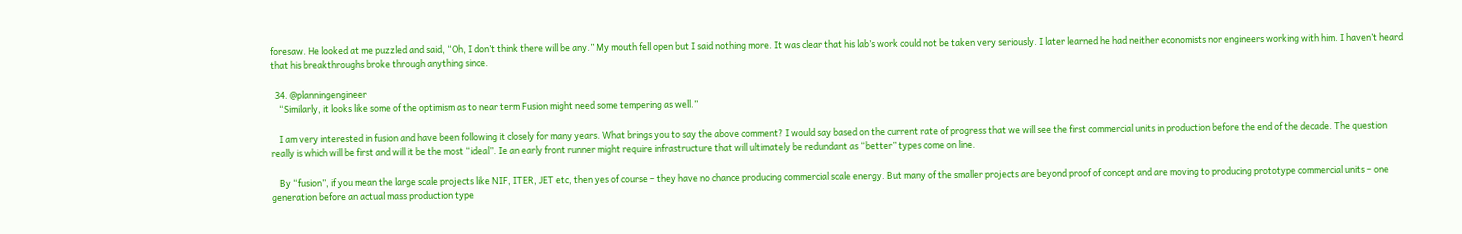foresaw. He looked at me puzzled and said, “Oh, I don’t think there will be any.” My mouth fell open but I said nothing more. It was clear that his lab’s work could not be taken very seriously. I later learned he had neither economists nor engineers working with him. I haven’t heard that his breakthroughs broke through anything since.

  34. @planningengineer
    “Similarly, it looks like some of the optimism as to near term Fusion might need some tempering as well.”

    I am very interested in fusion and have been following it closely for many years. What brings you to say the above comment? I would say based on the current rate of progress that we will see the first commercial units in production before the end of the decade. The question really is which will be first and will it be the most “ideal”. Ie an early front runner might require infrastructure that will ultimately be redundant as “better” types come on line.

    By “fusion”, if you mean the large scale projects like NIF, ITER, JET etc, then yes of course – they have no chance producing commercial scale energy. But many of the smaller projects are beyond proof of concept and are moving to producing prototype commercial units – one generation before an actual mass production type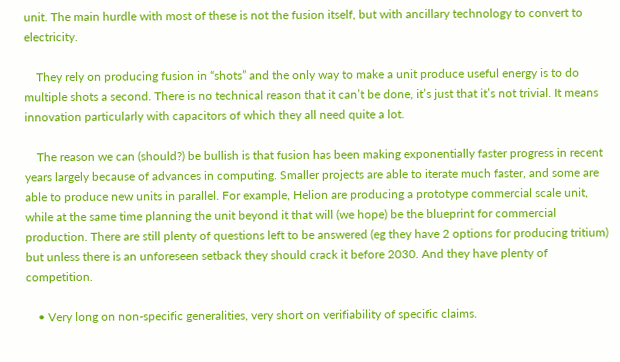unit. The main hurdle with most of these is not the fusion itself, but with ancillary technology to convert to electricity.

    They rely on producing fusion in “shots” and the only way to make a unit produce useful energy is to do multiple shots a second. There is no technical reason that it can’t be done, it’s just that it’s not trivial. It means innovation particularly with capacitors of which they all need quite a lot.

    The reason we can (should?) be bullish is that fusion has been making exponentially faster progress in recent years largely because of advances in computing. Smaller projects are able to iterate much faster, and some are able to produce new units in parallel. For example, Helion are producing a prototype commercial scale unit, while at the same time planning the unit beyond it that will (we hope) be the blueprint for commercial production. There are still plenty of questions left to be answered (eg they have 2 options for producing tritium) but unless there is an unforeseen setback they should crack it before 2030. And they have plenty of competition.

    • Very long on non-specific generalities, very short on verifiability of specific claims.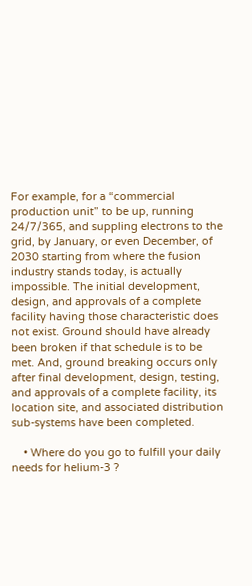For example, for a “commercial production unit” to be up, running 24/7/365, and suppling electrons to the grid, by January, or even December, of 2030 starting from where the fusion industry stands today, is actually impossible. The initial development, design, and approvals of a complete facility having those characteristic does not exist. Ground should have already been broken if that schedule is to be met. And, ground breaking occurs only after final development, design, testing, and approvals of a complete facility, its location site, and associated distribution sub-systems have been completed.

    • Where do you go to fulfill your daily needs for helium-3 ?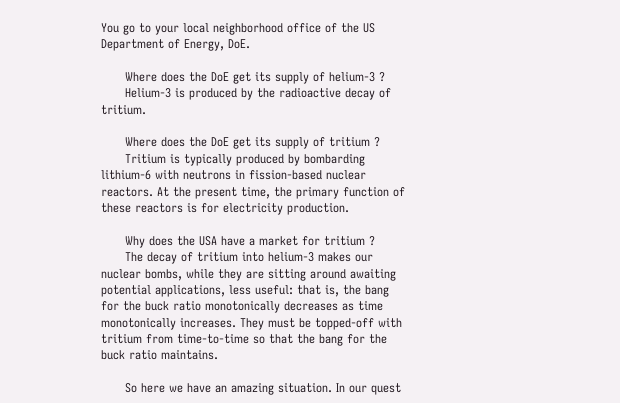You go to your local neighborhood office of the US Department of Energy, DoE.

      Where does the DoE get its supply of helium-3 ?
      Helium-3 is produced by the radioactive decay of tritium.

      Where does the DoE get its supply of tritium ?
      Tritium is typically produced by bombarding lithium-6 with neutrons in fission-based nuclear reactors. At the present time, the primary function of these reactors is for electricity production.

      Why does the USA have a market for tritium ?
      The decay of tritium into helium-3 makes our nuclear bombs, while they are sitting around awaiting potential applications, less useful: that is, the bang for the buck ratio monotonically decreases as time monotonically increases. They must be topped-off with tritium from time-to-time so that the bang for the buck ratio maintains.

      So here we have an amazing situation. In our quest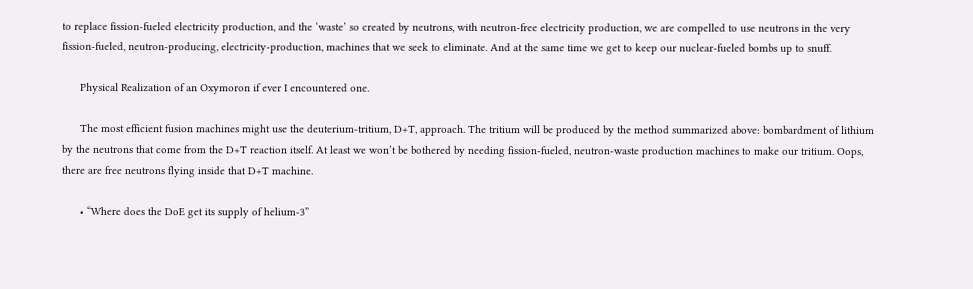to replace fission-fueled electricity production, and the ‘waste’ so created by neutrons, with neutron-free electricity production, we are compelled to use neutrons in the very fission-fueled, neutron-producing, electricity-production, machines that we seek to eliminate. And at the same time we get to keep our nuclear-fueled bombs up to snuff.

      Physical Realization of an Oxymoron if ever I encountered one.

      The most efficient fusion machines might use the deuterium-tritium, D+T, approach. The tritium will be produced by the method summarized above: bombardment of lithium by the neutrons that come from the D+T reaction itself. At least we won’t be bothered by needing fission-fueled, neutron-waste production machines to make our tritium. Oops, there are free neutrons flying inside that D+T machine.

      • “Where does the DoE get its supply of helium-3”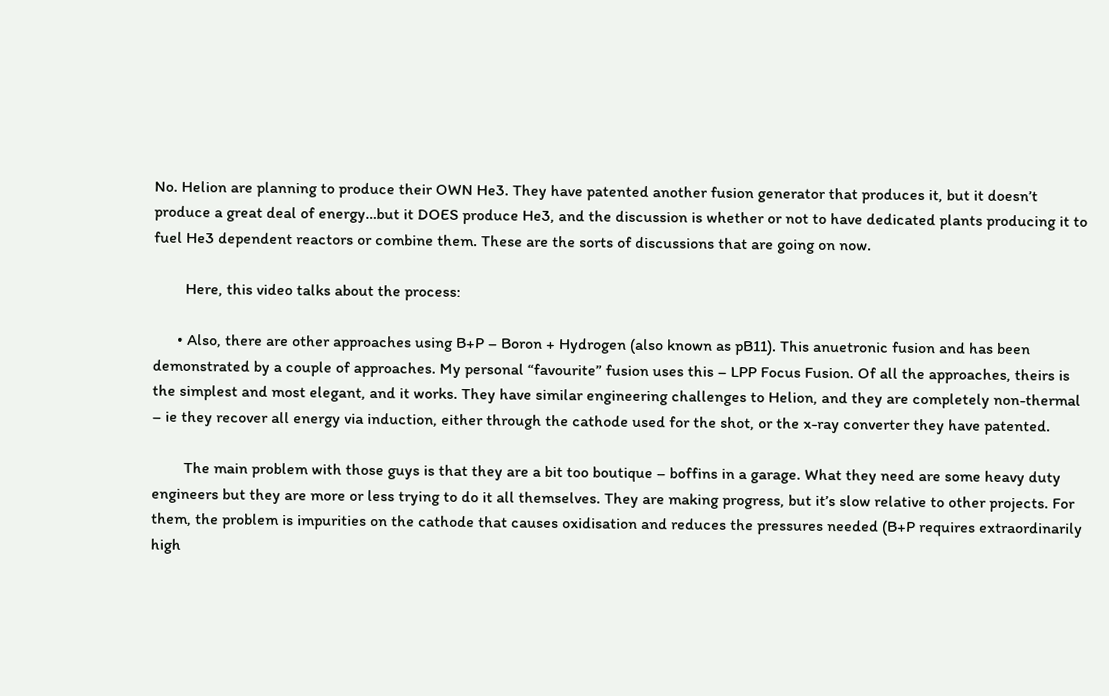No. Helion are planning to produce their OWN He3. They have patented another fusion generator that produces it, but it doesn’t produce a great deal of energy…but it DOES produce He3, and the discussion is whether or not to have dedicated plants producing it to fuel He3 dependent reactors or combine them. These are the sorts of discussions that are going on now.

        Here, this video talks about the process:

      • Also, there are other approaches using B+P – Boron + Hydrogen (also known as pB11). This anuetronic fusion and has been demonstrated by a couple of approaches. My personal “favourite” fusion uses this – LPP Focus Fusion. Of all the approaches, theirs is the simplest and most elegant, and it works. They have similar engineering challenges to Helion, and they are completely non-thermal – ie they recover all energy via induction, either through the cathode used for the shot, or the x-ray converter they have patented.

        The main problem with those guys is that they are a bit too boutique – boffins in a garage. What they need are some heavy duty engineers but they are more or less trying to do it all themselves. They are making progress, but it’s slow relative to other projects. For them, the problem is impurities on the cathode that causes oxidisation and reduces the pressures needed (B+P requires extraordinarily high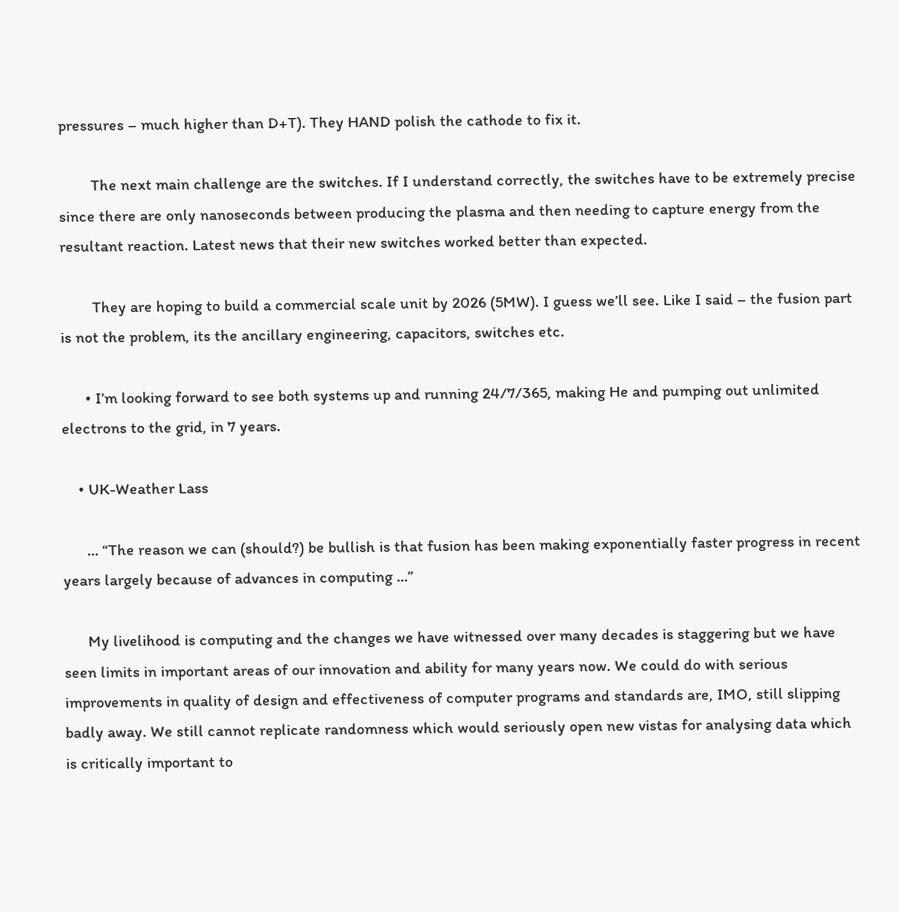pressures – much higher than D+T). They HAND polish the cathode to fix it.

        The next main challenge are the switches. If I understand correctly, the switches have to be extremely precise since there are only nanoseconds between producing the plasma and then needing to capture energy from the resultant reaction. Latest news that their new switches worked better than expected.

        They are hoping to build a commercial scale unit by 2026 (5MW). I guess we’ll see. Like I said – the fusion part is not the problem, its the ancillary engineering, capacitors, switches etc.

      • I’m looking forward to see both systems up and running 24/7/365, making He and pumping out unlimited electrons to the grid, in 7 years.

    • UK-Weather Lass

      … “The reason we can (should?) be bullish is that fusion has been making exponentially faster progress in recent years largely because of advances in computing …”

      My livelihood is computing and the changes we have witnessed over many decades is staggering but we have seen limits in important areas of our innovation and ability for many years now. We could do with serious improvements in quality of design and effectiveness of computer programs and standards are, IMO, still slipping badly away. We still cannot replicate randomness which would seriously open new vistas for analysing data which is critically important to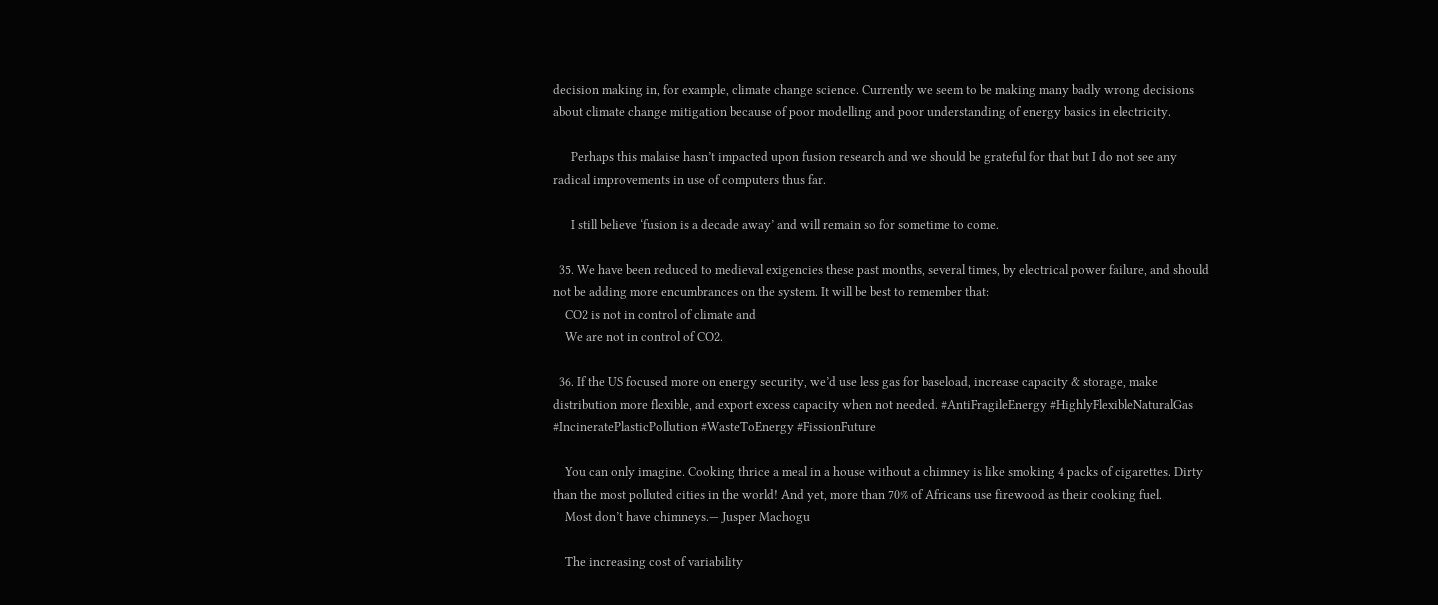decision making in, for example, climate change science. Currently we seem to be making many badly wrong decisions about climate change mitigation because of poor modelling and poor understanding of energy basics in electricity.

      Perhaps this malaise hasn’t impacted upon fusion research and we should be grateful for that but I do not see any radical improvements in use of computers thus far.

      I still believe ‘fusion is a decade away’ and will remain so for sometime to come.

  35. We have been reduced to medieval exigencies these past months, several times, by electrical power failure, and should not be adding more encumbrances on the system. It will be best to remember that:
    CO2 is not in control of climate and
    We are not in control of CO2.

  36. If the US focused more on energy security, we’d use less gas for baseload, increase capacity & storage, make distribution more flexible, and export excess capacity when not needed. #AntiFragileEnergy #HighlyFlexibleNaturalGas #IncineratePlasticPollution #WasteToEnergy #FissionFuture

    You can only imagine. Cooking thrice a meal in a house without a chimney is like smoking 4 packs of cigarettes. Dirty than the most polluted cities in the world! And yet, more than 70% of Africans use firewood as their cooking fuel.
    Most don’t have chimneys.— Jusper Machogu

    The increasing cost of variability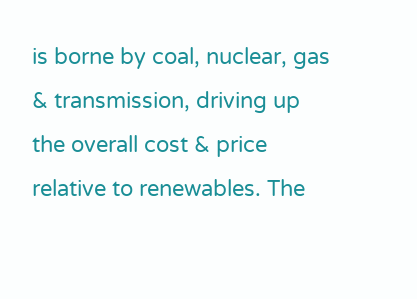is borne by coal, nuclear, gas & transmission, driving up the overall cost & price relative to renewables. The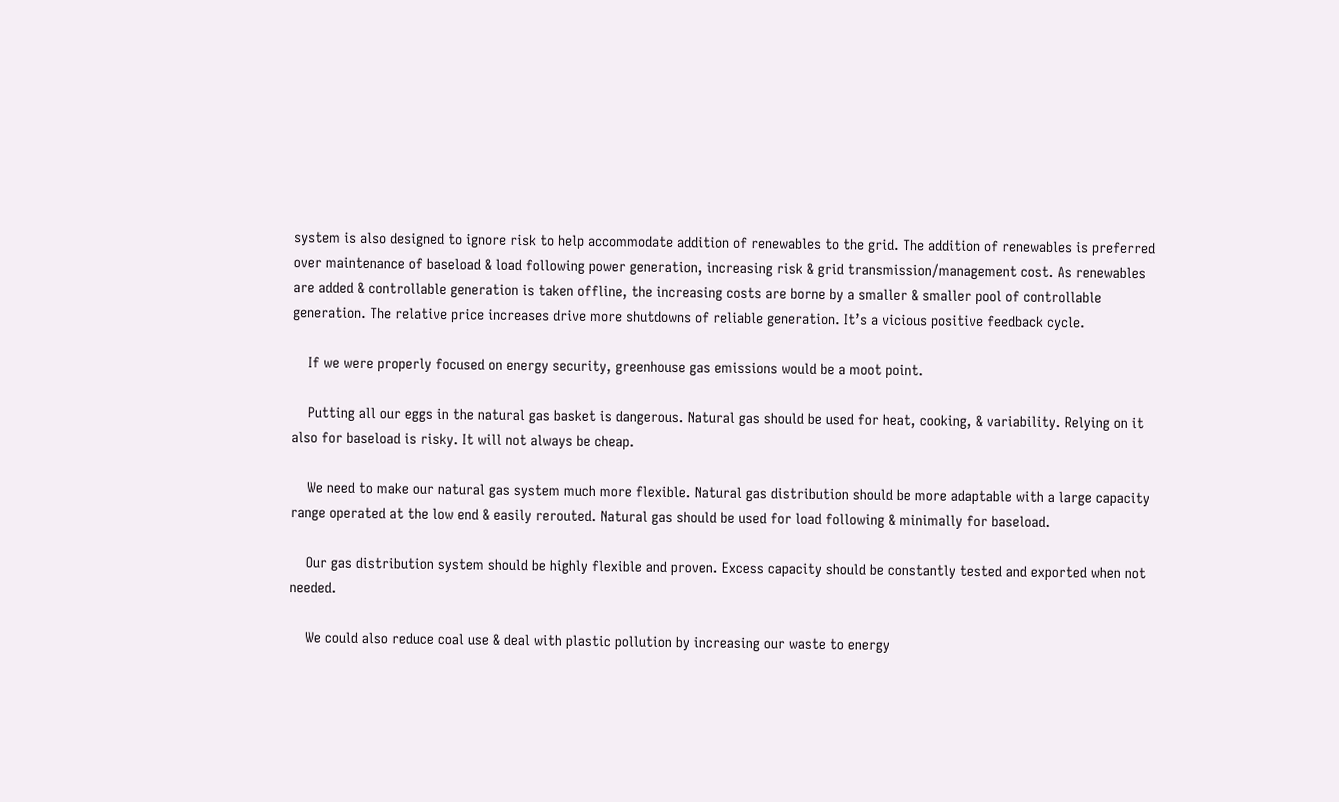system is also designed to ignore risk to help accommodate addition of renewables to the grid. The addition of renewables is preferred over maintenance of baseload & load following power generation, increasing risk & grid transmission/management cost. As renewables are added & controllable generation is taken offline, the increasing costs are borne by a smaller & smaller pool of controllable generation. The relative price increases drive more shutdowns of reliable generation. It’s a vicious positive feedback cycle.

    If we were properly focused on energy security, greenhouse gas emissions would be a moot point.

    Putting all our eggs in the natural gas basket is dangerous. Natural gas should be used for heat, cooking, & variability. Relying on it also for baseload is risky. It will not always be cheap.

    We need to make our natural gas system much more flexible. Natural gas distribution should be more adaptable with a large capacity range operated at the low end & easily rerouted. Natural gas should be used for load following & minimally for baseload.

    Our gas distribution system should be highly flexible and proven. Excess capacity should be constantly tested and exported when not needed.

    We could also reduce coal use & deal with plastic pollution by increasing our waste to energy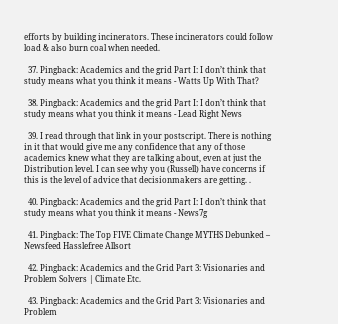efforts by building incinerators. These incinerators could follow load & also burn coal when needed.

  37. Pingback: Academics and the grid Part I: I don’t think that study means what you think it means - Watts Up With That?

  38. Pingback: Academics and the grid Part I: I don’t think that study means what you think it means - Lead Right News

  39. I read through that link in your postscript. There is nothing in it that would give me any confidence that any of those academics knew what they are talking about, even at just the Distribution level. I can see why you (Russell) have concerns if this is the level of advice that decisionmakers are getting. .

  40. Pingback: Academics and the grid Part I: I don’t think that study means what you think it means - News7g

  41. Pingback: The Top FIVE Climate Change MYTHS Debunked – Newsfeed Hasslefree Allsort

  42. Pingback: Academics and the Grid Part 3: Visionaries and Problem Solvers | Climate Etc.

  43. Pingback: Academics and the Grid Part 3: Visionaries and Problem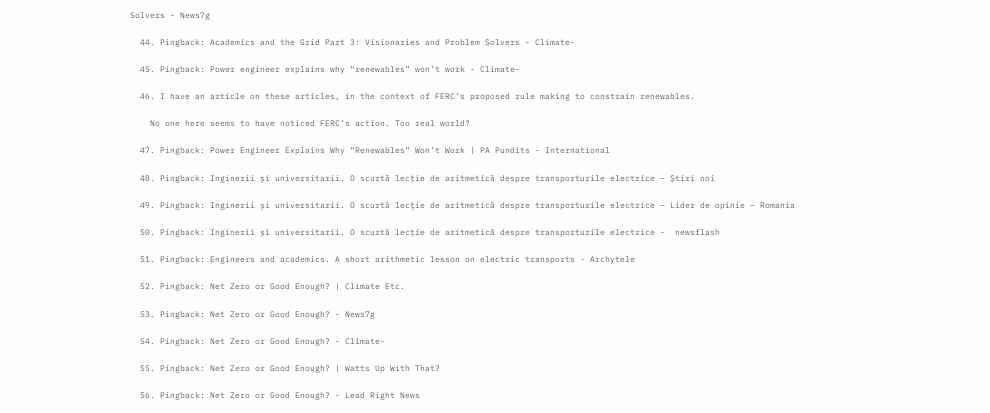Solvers - News7g

  44. Pingback: Academics and the Grid Part 3: Visionaries and Problem Solvers - Climate-

  45. Pingback: Power engineer explains why “renewables” won’t work - Climate-

  46. I have an article on these articles, in the context of FERC’s proposed rule making to constrain renewables.

    No one here seems to have noticed FERC’s action. Too real world?

  47. Pingback: Power Engineer Explains Why “Renewables” Won’t Work | PA Pundits - International

  48. Pingback: Inginerii și universitarii. O scurtă lecție de aritmetică despre transporturile electrice – Știri noi

  49. Pingback: Inginerii și universitarii. O scurtă lecție de aritmetică despre transporturile electrice – Lider de opinie – Romania

  50. Pingback: Inginerii și universitarii. O scurtă lecție de aritmetică despre transporturile electrice -  newsflash

  51. Pingback: Engineers and academics. A short arithmetic lesson on electric transports - Archytele

  52. Pingback: Net Zero or Good Enough? | Climate Etc.

  53. Pingback: Net Zero or Good Enough? - News7g

  54. Pingback: Net Zero or Good Enough? - Climate-

  55. Pingback: Net Zero or Good Enough? | Watts Up With That?

  56. Pingback: Net Zero or Good Enough? - Lead Right News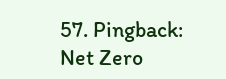57. Pingback: Net Zero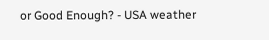or Good Enough? - USA weather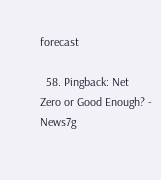forecast

  58. Pingback: Net Zero or Good Enough? - News7g